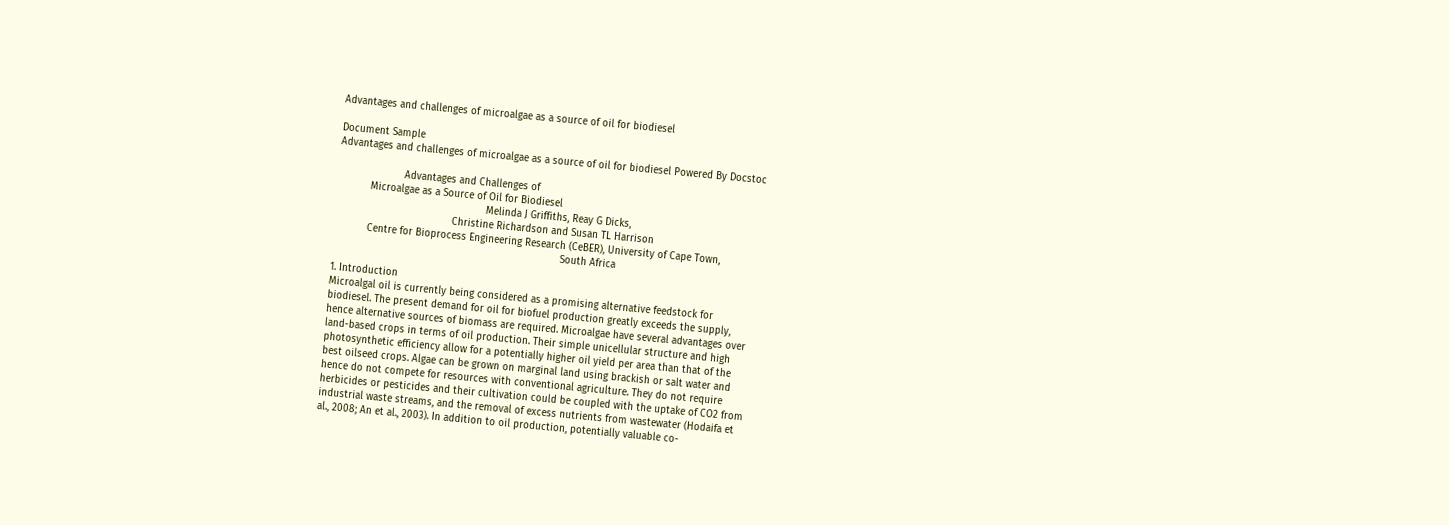Advantages and challenges of microalgae as a source of oil for biodiesel

Document Sample
Advantages and challenges of microalgae as a source of oil for biodiesel Powered By Docstoc

                      Advantages and Challenges of
           Microalgae as a Source of Oil for Biodiesel
                                                  Melinda J Griffiths, Reay G Dicks,
                                       Christine Richardson and Susan TL Harrison
           Centre for Bioprocess Engineering Research (CeBER), University of Cape Town,
                                                                            South Africa

1. Introduction
Microalgal oil is currently being considered as a promising alternative feedstock for
biodiesel. The present demand for oil for biofuel production greatly exceeds the supply,
hence alternative sources of biomass are required. Microalgae have several advantages over
land-based crops in terms of oil production. Their simple unicellular structure and high
photosynthetic efficiency allow for a potentially higher oil yield per area than that of the
best oilseed crops. Algae can be grown on marginal land using brackish or salt water and
hence do not compete for resources with conventional agriculture. They do not require
herbicides or pesticides and their cultivation could be coupled with the uptake of CO2 from
industrial waste streams, and the removal of excess nutrients from wastewater (Hodaifa et
al., 2008; An et al., 2003). In addition to oil production, potentially valuable co-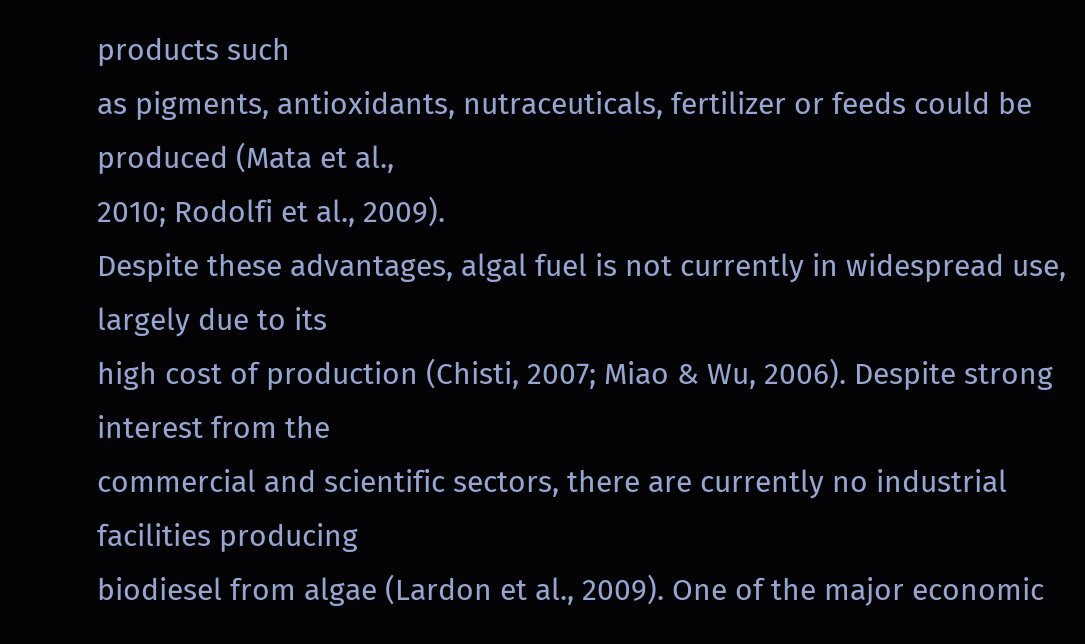products such
as pigments, antioxidants, nutraceuticals, fertilizer or feeds could be produced (Mata et al.,
2010; Rodolfi et al., 2009).
Despite these advantages, algal fuel is not currently in widespread use, largely due to its
high cost of production (Chisti, 2007; Miao & Wu, 2006). Despite strong interest from the
commercial and scientific sectors, there are currently no industrial facilities producing
biodiesel from algae (Lardon et al., 2009). One of the major economic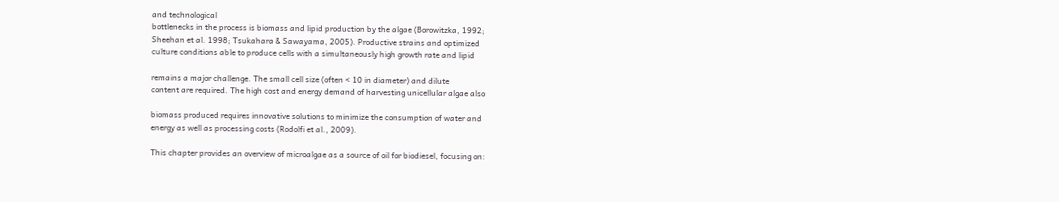and technological
bottlenecks in the process is biomass and lipid production by the algae (Borowitzka, 1992;
Sheehan et al. 1998; Tsukahara & Sawayama, 2005). Productive strains and optimized
culture conditions able to produce cells with a simultaneously high growth rate and lipid

remains a major challenge. The small cell size (often < 10 in diameter) and dilute
content are required. The high cost and energy demand of harvesting unicellular algae also

biomass produced requires innovative solutions to minimize the consumption of water and
energy as well as processing costs (Rodolfi et al., 2009).

This chapter provides an overview of microalgae as a source of oil for biodiesel, focusing on: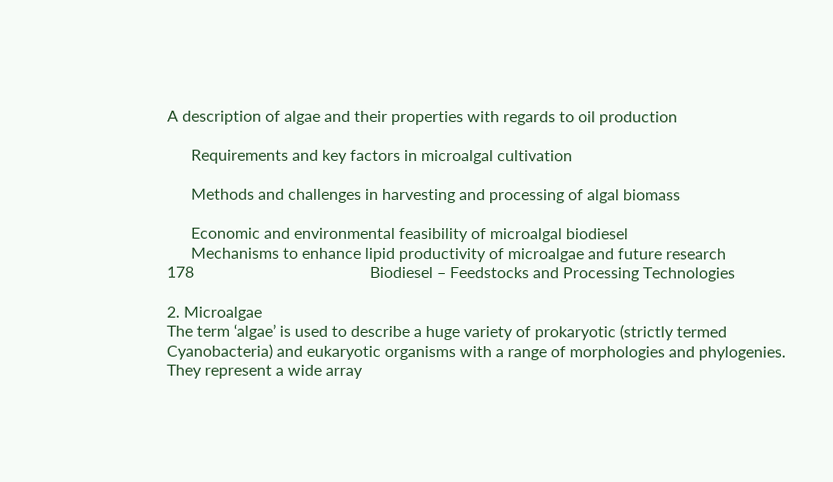A description of algae and their properties with regards to oil production

      Requirements and key factors in microalgal cultivation

      Methods and challenges in harvesting and processing of algal biomass

      Economic and environmental feasibility of microalgal biodiesel
      Mechanisms to enhance lipid productivity of microalgae and future research
178                                            Biodiesel – Feedstocks and Processing Technologies

2. Microalgae
The term ‘algae’ is used to describe a huge variety of prokaryotic (strictly termed
Cyanobacteria) and eukaryotic organisms with a range of morphologies and phylogenies.
They represent a wide array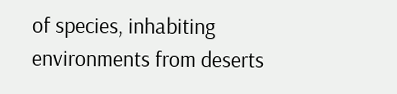of species, inhabiting environments from deserts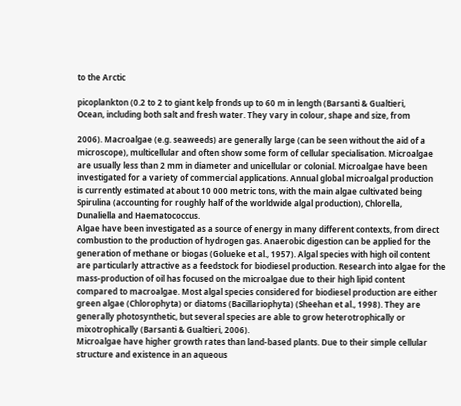to the Arctic

picoplankton (0.2 to 2 to giant kelp fronds up to 60 m in length (Barsanti & Gualtieri,
Ocean, including both salt and fresh water. They vary in colour, shape and size, from

2006). Macroalgae (e.g. seaweeds) are generally large (can be seen without the aid of a
microscope), multicellular and often show some form of cellular specialisation. Microalgae
are usually less than 2 mm in diameter and unicellular or colonial. Microalgae have been
investigated for a variety of commercial applications. Annual global microalgal production
is currently estimated at about 10 000 metric tons, with the main algae cultivated being
Spirulina (accounting for roughly half of the worldwide algal production), Chlorella,
Dunaliella and Haematococcus.
Algae have been investigated as a source of energy in many different contexts, from direct
combustion to the production of hydrogen gas. Anaerobic digestion can be applied for the
generation of methane or biogas (Golueke et al., 1957). Algal species with high oil content
are particularly attractive as a feedstock for biodiesel production. Research into algae for the
mass-production of oil has focused on the microalgae due to their high lipid content
compared to macroalgae. Most algal species considered for biodiesel production are either
green algae (Chlorophyta) or diatoms (Bacillariophyta) (Sheehan et al., 1998). They are
generally photosynthetic, but several species are able to grow heterotrophically or
mixotrophically (Barsanti & Gualtieri, 2006).
Microalgae have higher growth rates than land-based plants. Due to their simple cellular
structure and existence in an aqueous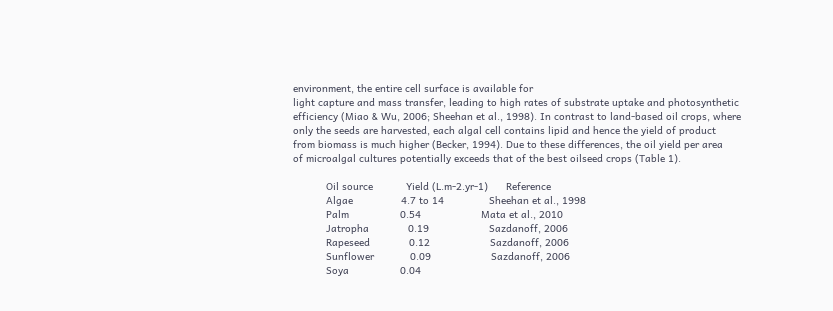environment, the entire cell surface is available for
light capture and mass transfer, leading to high rates of substrate uptake and photosynthetic
efficiency (Miao & Wu, 2006; Sheehan et al., 1998). In contrast to land-based oil crops, where
only the seeds are harvested, each algal cell contains lipid and hence the yield of product
from biomass is much higher (Becker, 1994). Due to these differences, the oil yield per area
of microalgal cultures potentially exceeds that of the best oilseed crops (Table 1).

           Oil source           Yield (L.m-2.yr-1)      Reference
           Algae                4.7 to 14               Sheehan et al., 1998
           Palm                 0.54                    Mata et al., 2010
           Jatropha             0.19                    Sazdanoff, 2006
           Rapeseed             0.12                    Sazdanoff, 2006
           Sunflower            0.09                    Sazdanoff, 2006
           Soya                 0.04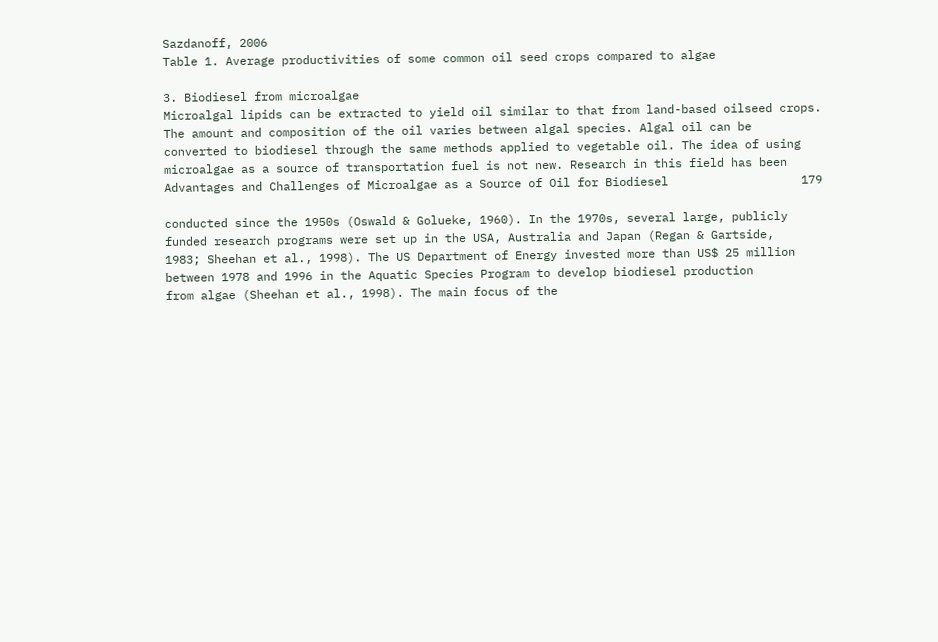Sazdanoff, 2006
Table 1. Average productivities of some common oil seed crops compared to algae

3. Biodiesel from microalgae
Microalgal lipids can be extracted to yield oil similar to that from land-based oilseed crops.
The amount and composition of the oil varies between algal species. Algal oil can be
converted to biodiesel through the same methods applied to vegetable oil. The idea of using
microalgae as a source of transportation fuel is not new. Research in this field has been
Advantages and Challenges of Microalgae as a Source of Oil for Biodiesel                   179

conducted since the 1950s (Oswald & Golueke, 1960). In the 1970s, several large, publicly
funded research programs were set up in the USA, Australia and Japan (Regan & Gartside,
1983; Sheehan et al., 1998). The US Department of Energy invested more than US$ 25 million
between 1978 and 1996 in the Aquatic Species Program to develop biodiesel production
from algae (Sheehan et al., 1998). The main focus of the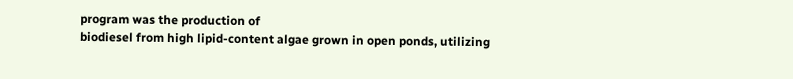program was the production of
biodiesel from high lipid-content algae grown in open ponds, utilizing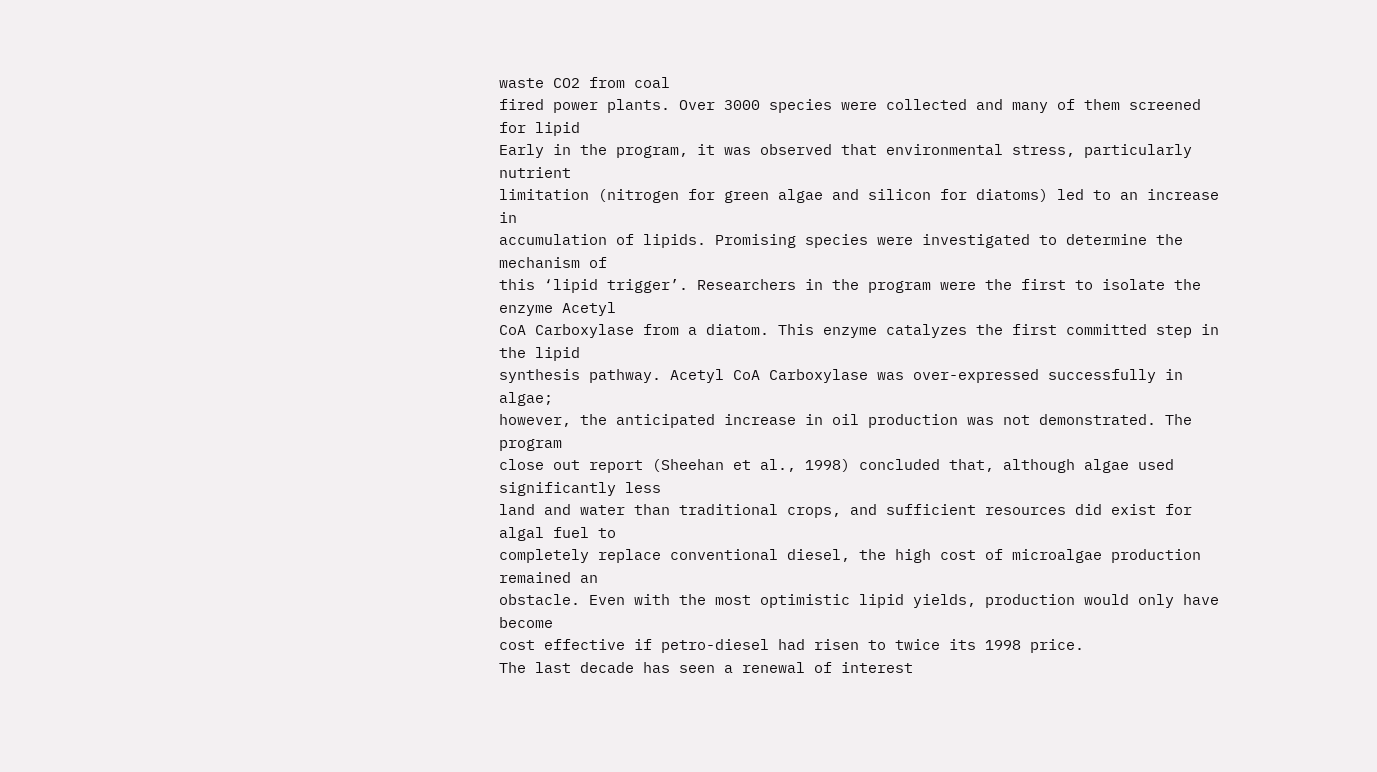waste CO2 from coal
fired power plants. Over 3000 species were collected and many of them screened for lipid
Early in the program, it was observed that environmental stress, particularly nutrient
limitation (nitrogen for green algae and silicon for diatoms) led to an increase in
accumulation of lipids. Promising species were investigated to determine the mechanism of
this ‘lipid trigger’. Researchers in the program were the first to isolate the enzyme Acetyl
CoA Carboxylase from a diatom. This enzyme catalyzes the first committed step in the lipid
synthesis pathway. Acetyl CoA Carboxylase was over-expressed successfully in algae;
however, the anticipated increase in oil production was not demonstrated. The program
close out report (Sheehan et al., 1998) concluded that, although algae used significantly less
land and water than traditional crops, and sufficient resources did exist for algal fuel to
completely replace conventional diesel, the high cost of microalgae production remained an
obstacle. Even with the most optimistic lipid yields, production would only have become
cost effective if petro-diesel had risen to twice its 1998 price.
The last decade has seen a renewal of interest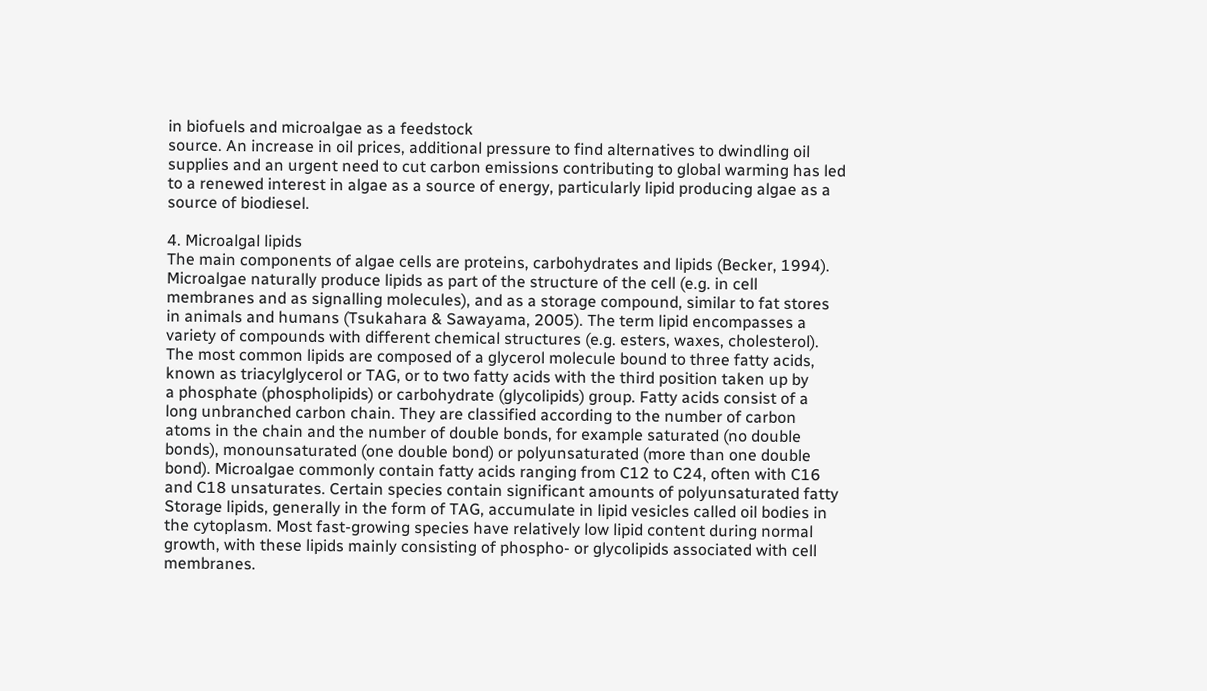in biofuels and microalgae as a feedstock
source. An increase in oil prices, additional pressure to find alternatives to dwindling oil
supplies and an urgent need to cut carbon emissions contributing to global warming has led
to a renewed interest in algae as a source of energy, particularly lipid producing algae as a
source of biodiesel.

4. Microalgal lipids
The main components of algae cells are proteins, carbohydrates and lipids (Becker, 1994).
Microalgae naturally produce lipids as part of the structure of the cell (e.g. in cell
membranes and as signalling molecules), and as a storage compound, similar to fat stores
in animals and humans (Tsukahara & Sawayama, 2005). The term lipid encompasses a
variety of compounds with different chemical structures (e.g. esters, waxes, cholesterol).
The most common lipids are composed of a glycerol molecule bound to three fatty acids,
known as triacylglycerol or TAG, or to two fatty acids with the third position taken up by
a phosphate (phospholipids) or carbohydrate (glycolipids) group. Fatty acids consist of a
long unbranched carbon chain. They are classified according to the number of carbon
atoms in the chain and the number of double bonds, for example saturated (no double
bonds), monounsaturated (one double bond) or polyunsaturated (more than one double
bond). Microalgae commonly contain fatty acids ranging from C12 to C24, often with C16
and C18 unsaturates. Certain species contain significant amounts of polyunsaturated fatty
Storage lipids, generally in the form of TAG, accumulate in lipid vesicles called oil bodies in
the cytoplasm. Most fast-growing species have relatively low lipid content during normal
growth, with these lipids mainly consisting of phospho- or glycolipids associated with cell
membranes.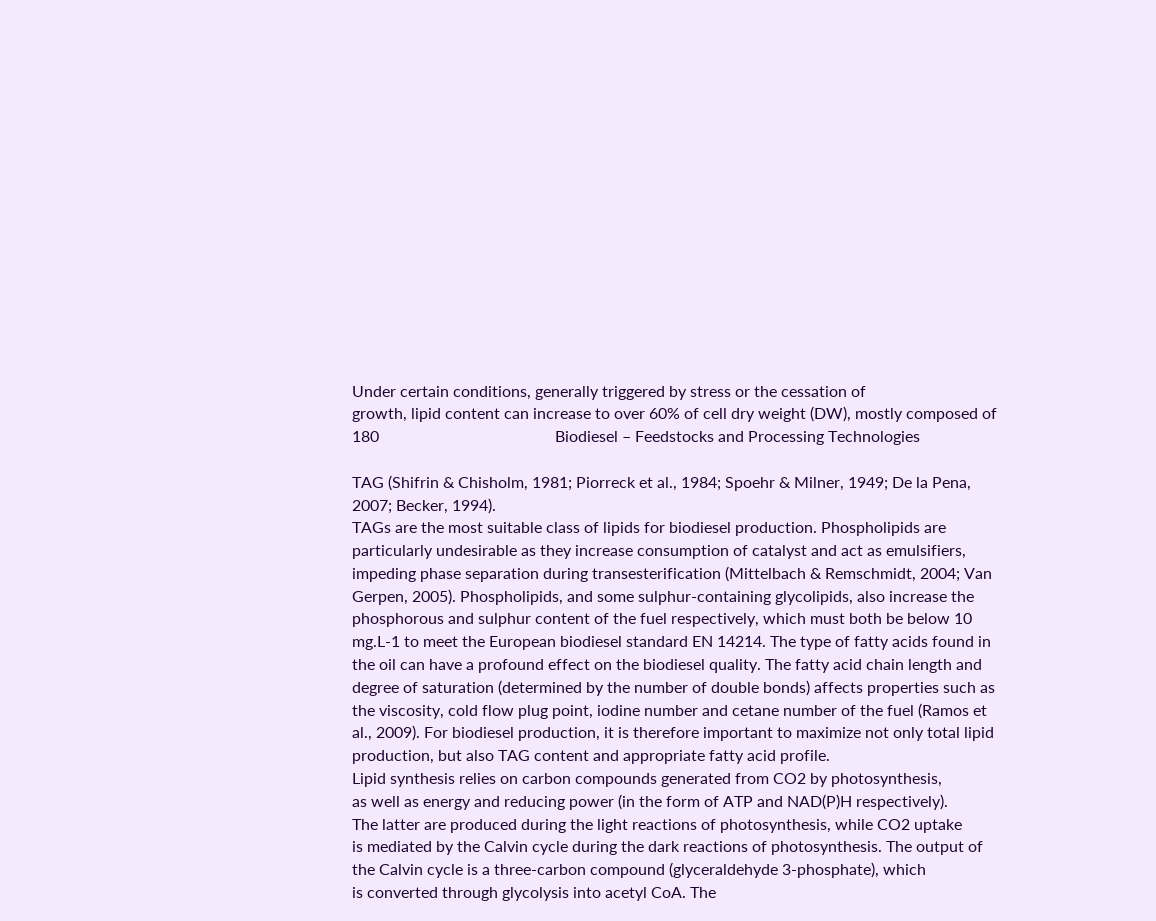Under certain conditions, generally triggered by stress or the cessation of
growth, lipid content can increase to over 60% of cell dry weight (DW), mostly composed of
180                                            Biodiesel – Feedstocks and Processing Technologies

TAG (Shifrin & Chisholm, 1981; Piorreck et al., 1984; Spoehr & Milner, 1949; De la Pena,
2007; Becker, 1994).
TAGs are the most suitable class of lipids for biodiesel production. Phospholipids are
particularly undesirable as they increase consumption of catalyst and act as emulsifiers,
impeding phase separation during transesterification (Mittelbach & Remschmidt, 2004; Van
Gerpen, 2005). Phospholipids, and some sulphur-containing glycolipids, also increase the
phosphorous and sulphur content of the fuel respectively, which must both be below 10
mg.L-1 to meet the European biodiesel standard EN 14214. The type of fatty acids found in
the oil can have a profound effect on the biodiesel quality. The fatty acid chain length and
degree of saturation (determined by the number of double bonds) affects properties such as
the viscosity, cold flow plug point, iodine number and cetane number of the fuel (Ramos et
al., 2009). For biodiesel production, it is therefore important to maximize not only total lipid
production, but also TAG content and appropriate fatty acid profile.
Lipid synthesis relies on carbon compounds generated from CO2 by photosynthesis,
as well as energy and reducing power (in the form of ATP and NAD(P)H respectively).
The latter are produced during the light reactions of photosynthesis, while CO2 uptake
is mediated by the Calvin cycle during the dark reactions of photosynthesis. The output of
the Calvin cycle is a three-carbon compound (glyceraldehyde 3-phosphate), which
is converted through glycolysis into acetyl CoA. The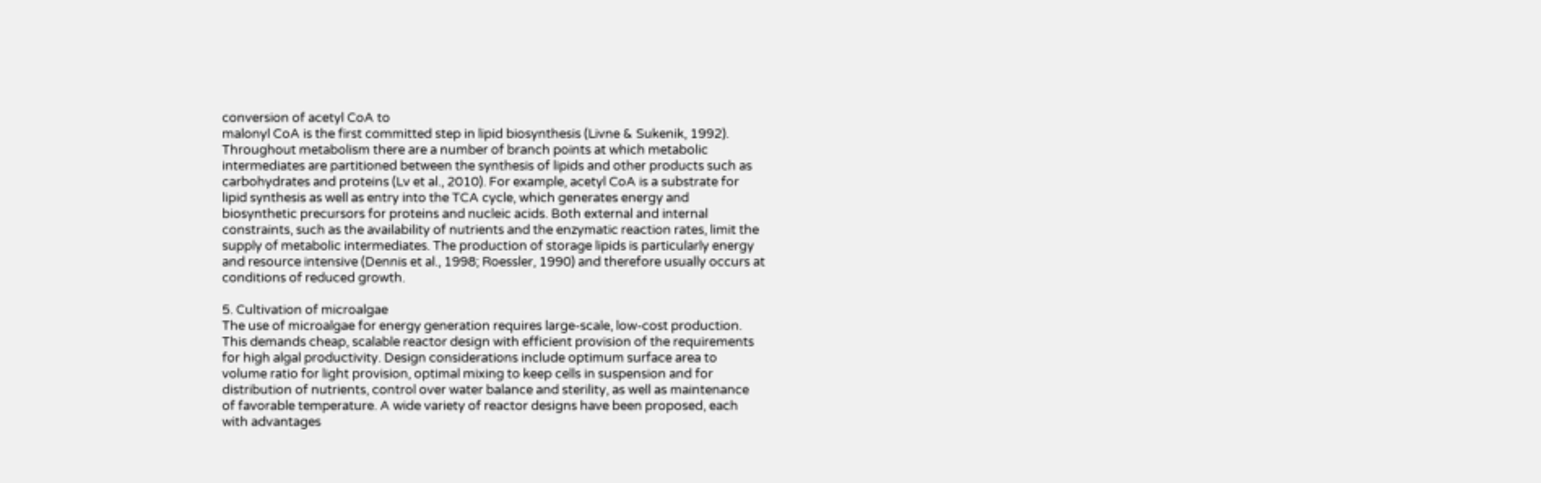conversion of acetyl CoA to
malonyl CoA is the first committed step in lipid biosynthesis (Livne & Sukenik, 1992).
Throughout metabolism there are a number of branch points at which metabolic
intermediates are partitioned between the synthesis of lipids and other products such as
carbohydrates and proteins (Lv et al., 2010). For example, acetyl CoA is a substrate for
lipid synthesis as well as entry into the TCA cycle, which generates energy and
biosynthetic precursors for proteins and nucleic acids. Both external and internal
constraints, such as the availability of nutrients and the enzymatic reaction rates, limit the
supply of metabolic intermediates. The production of storage lipids is particularly energy
and resource intensive (Dennis et al., 1998; Roessler, 1990) and therefore usually occurs at
conditions of reduced growth.

5. Cultivation of microalgae
The use of microalgae for energy generation requires large-scale, low-cost production.
This demands cheap, scalable reactor design with efficient provision of the requirements
for high algal productivity. Design considerations include optimum surface area to
volume ratio for light provision, optimal mixing to keep cells in suspension and for
distribution of nutrients, control over water balance and sterility, as well as maintenance
of favorable temperature. A wide variety of reactor designs have been proposed, each
with advantages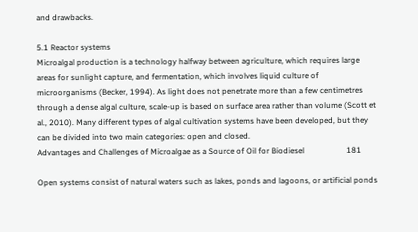and drawbacks.

5.1 Reactor systems
Microalgal production is a technology halfway between agriculture, which requires large
areas for sunlight capture, and fermentation, which involves liquid culture of
microorganisms (Becker, 1994). As light does not penetrate more than a few centimetres
through a dense algal culture, scale-up is based on surface area rather than volume (Scott et
al., 2010). Many different types of algal cultivation systems have been developed, but they
can be divided into two main categories: open and closed.
Advantages and Challenges of Microalgae as a Source of Oil for Biodiesel                     181

Open systems consist of natural waters such as lakes, ponds and lagoons, or artificial ponds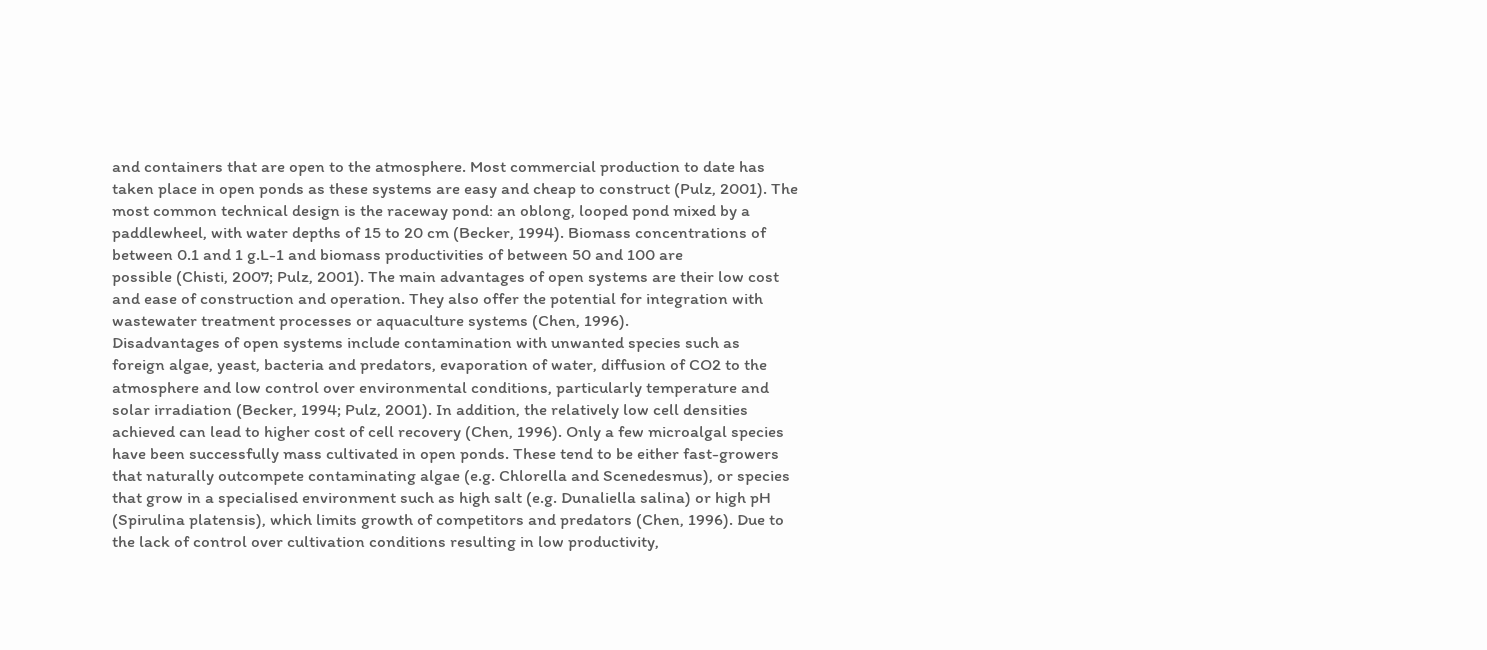and containers that are open to the atmosphere. Most commercial production to date has
taken place in open ponds as these systems are easy and cheap to construct (Pulz, 2001). The
most common technical design is the raceway pond: an oblong, looped pond mixed by a
paddlewheel, with water depths of 15 to 20 cm (Becker, 1994). Biomass concentrations of
between 0.1 and 1 g.L-1 and biomass productivities of between 50 and 100 are
possible (Chisti, 2007; Pulz, 2001). The main advantages of open systems are their low cost
and ease of construction and operation. They also offer the potential for integration with
wastewater treatment processes or aquaculture systems (Chen, 1996).
Disadvantages of open systems include contamination with unwanted species such as
foreign algae, yeast, bacteria and predators, evaporation of water, diffusion of CO2 to the
atmosphere and low control over environmental conditions, particularly temperature and
solar irradiation (Becker, 1994; Pulz, 2001). In addition, the relatively low cell densities
achieved can lead to higher cost of cell recovery (Chen, 1996). Only a few microalgal species
have been successfully mass cultivated in open ponds. These tend to be either fast-growers
that naturally outcompete contaminating algae (e.g. Chlorella and Scenedesmus), or species
that grow in a specialised environment such as high salt (e.g. Dunaliella salina) or high pH
(Spirulina platensis), which limits growth of competitors and predators (Chen, 1996). Due to
the lack of control over cultivation conditions resulting in low productivity,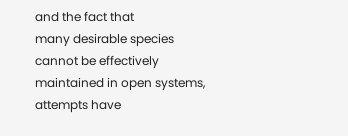and the fact that
many desirable species cannot be effectively maintained in open systems, attempts have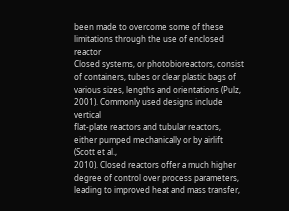been made to overcome some of these limitations through the use of enclosed reactor
Closed systems, or photobioreactors, consist of containers, tubes or clear plastic bags of
various sizes, lengths and orientations (Pulz, 2001). Commonly used designs include vertical
flat-plate reactors and tubular reactors, either pumped mechanically or by airlift (Scott et al.,
2010). Closed reactors offer a much higher degree of control over process parameters,
leading to improved heat and mass transfer,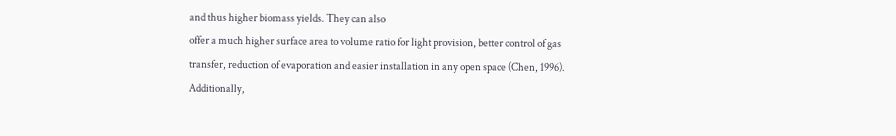and thus higher biomass yields. They can also
offer a much higher surface area to volume ratio for light provision, better control of gas
transfer, reduction of evaporation and easier installation in any open space (Chen, 1996).
Additionally,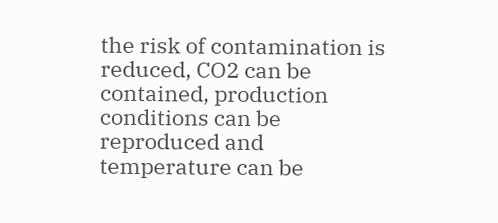the risk of contamination is reduced, CO2 can be contained, production
conditions can be reproduced and temperature can be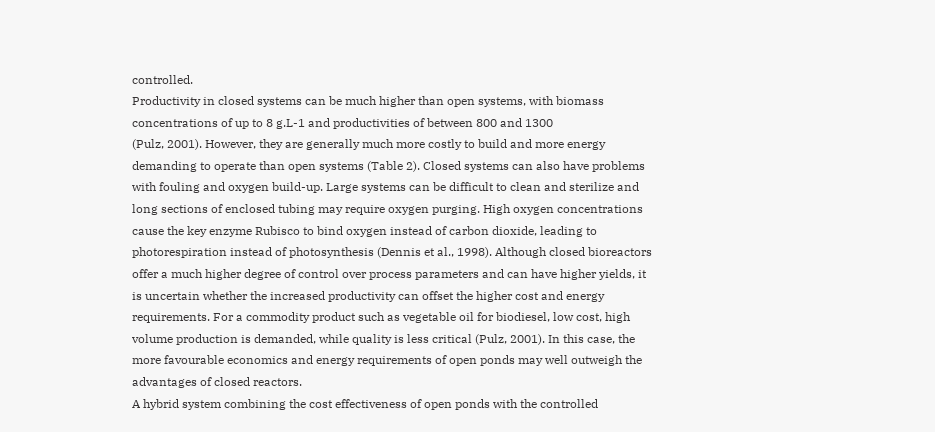controlled.
Productivity in closed systems can be much higher than open systems, with biomass
concentrations of up to 8 g.L-1 and productivities of between 800 and 1300
(Pulz, 2001). However, they are generally much more costly to build and more energy
demanding to operate than open systems (Table 2). Closed systems can also have problems
with fouling and oxygen build-up. Large systems can be difficult to clean and sterilize and
long sections of enclosed tubing may require oxygen purging. High oxygen concentrations
cause the key enzyme Rubisco to bind oxygen instead of carbon dioxide, leading to
photorespiration instead of photosynthesis (Dennis et al., 1998). Although closed bioreactors
offer a much higher degree of control over process parameters and can have higher yields, it
is uncertain whether the increased productivity can offset the higher cost and energy
requirements. For a commodity product such as vegetable oil for biodiesel, low cost, high
volume production is demanded, while quality is less critical (Pulz, 2001). In this case, the
more favourable economics and energy requirements of open ponds may well outweigh the
advantages of closed reactors.
A hybrid system combining the cost effectiveness of open ponds with the controlled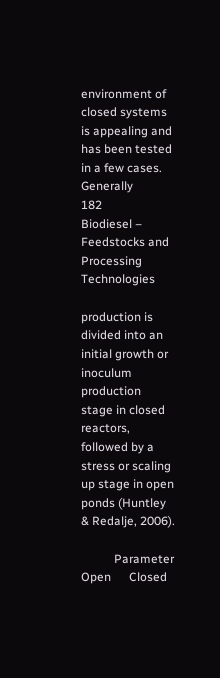environment of closed systems is appealing and has been tested in a few cases. Generally
182                                           Biodiesel – Feedstocks and Processing Technologies

production is divided into an initial growth or inoculum production stage in closed reactors,
followed by a stress or scaling up stage in open ponds (Huntley & Redalje, 2006).

           Parameter                                          Open      Closed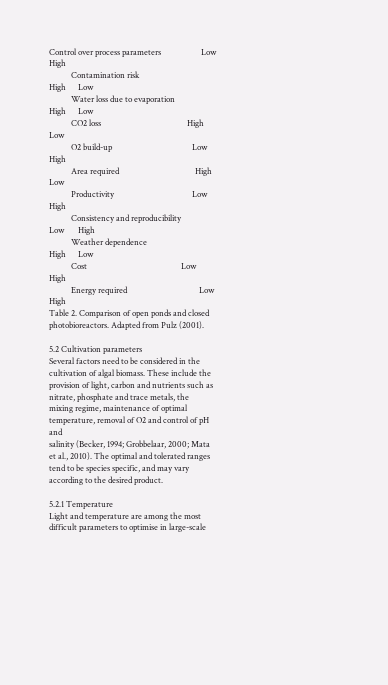Control over process parameters                    Low       High
           Contamination risk                                 High      Low
           Water loss due to evaporation                      High      Low
           CO2 loss                                           High      Low
           O2 build-up                                        Low       High
           Area required                                      High      Low
           Productivity                                       Low       High
           Consistency and reproducibility                    Low       High
           Weather dependence                                 High      Low
           Cost                                               Low       High
           Energy required                                    Low       High
Table 2. Comparison of open ponds and closed photobioreactors. Adapted from Pulz (2001).

5.2 Cultivation parameters
Several factors need to be considered in the cultivation of algal biomass. These include the
provision of light, carbon and nutrients such as nitrate, phosphate and trace metals, the
mixing regime, maintenance of optimal temperature, removal of O2 and control of pH and
salinity (Becker, 1994; Grobbelaar, 2000; Mata et al., 2010). The optimal and tolerated ranges
tend to be species specific, and may vary according to the desired product.

5.2.1 Temperature
Light and temperature are among the most difficult parameters to optimise in large-scale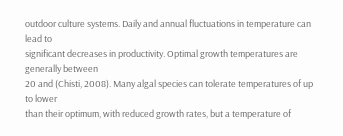outdoor culture systems. Daily and annual fluctuations in temperature can lead to
significant decreases in productivity. Optimal growth temperatures are generally between
20 and (Chisti, 2008). Many algal species can tolerate temperatures of up to lower
than their optimum, with reduced growth rates, but a temperature of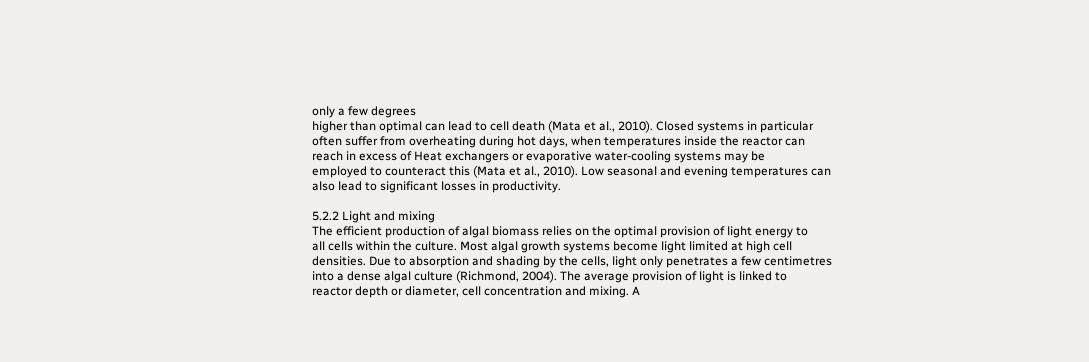only a few degrees
higher than optimal can lead to cell death (Mata et al., 2010). Closed systems in particular
often suffer from overheating during hot days, when temperatures inside the reactor can
reach in excess of Heat exchangers or evaporative water-cooling systems may be
employed to counteract this (Mata et al., 2010). Low seasonal and evening temperatures can
also lead to significant losses in productivity.

5.2.2 Light and mixing
The efficient production of algal biomass relies on the optimal provision of light energy to
all cells within the culture. Most algal growth systems become light limited at high cell
densities. Due to absorption and shading by the cells, light only penetrates a few centimetres
into a dense algal culture (Richmond, 2004). The average provision of light is linked to
reactor depth or diameter, cell concentration and mixing. A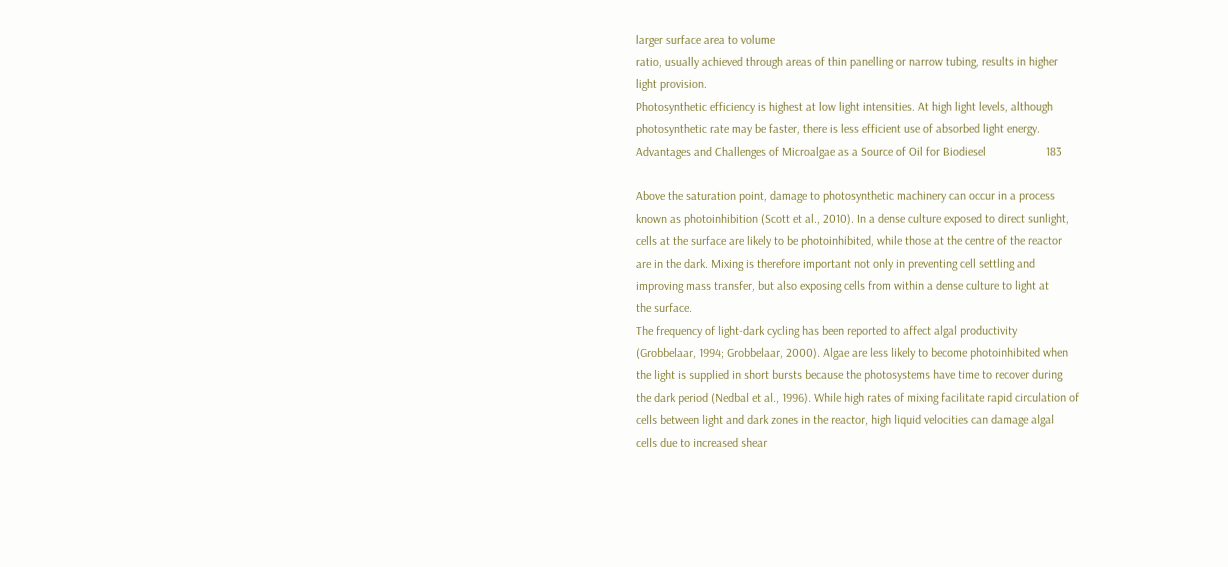larger surface area to volume
ratio, usually achieved through areas of thin panelling or narrow tubing, results in higher
light provision.
Photosynthetic efficiency is highest at low light intensities. At high light levels, although
photosynthetic rate may be faster, there is less efficient use of absorbed light energy.
Advantages and Challenges of Microalgae as a Source of Oil for Biodiesel                    183

Above the saturation point, damage to photosynthetic machinery can occur in a process
known as photoinhibition (Scott et al., 2010). In a dense culture exposed to direct sunlight,
cells at the surface are likely to be photoinhibited, while those at the centre of the reactor
are in the dark. Mixing is therefore important not only in preventing cell settling and
improving mass transfer, but also exposing cells from within a dense culture to light at
the surface.
The frequency of light-dark cycling has been reported to affect algal productivity
(Grobbelaar, 1994; Grobbelaar, 2000). Algae are less likely to become photoinhibited when
the light is supplied in short bursts because the photosystems have time to recover during
the dark period (Nedbal et al., 1996). While high rates of mixing facilitate rapid circulation of
cells between light and dark zones in the reactor, high liquid velocities can damage algal
cells due to increased shear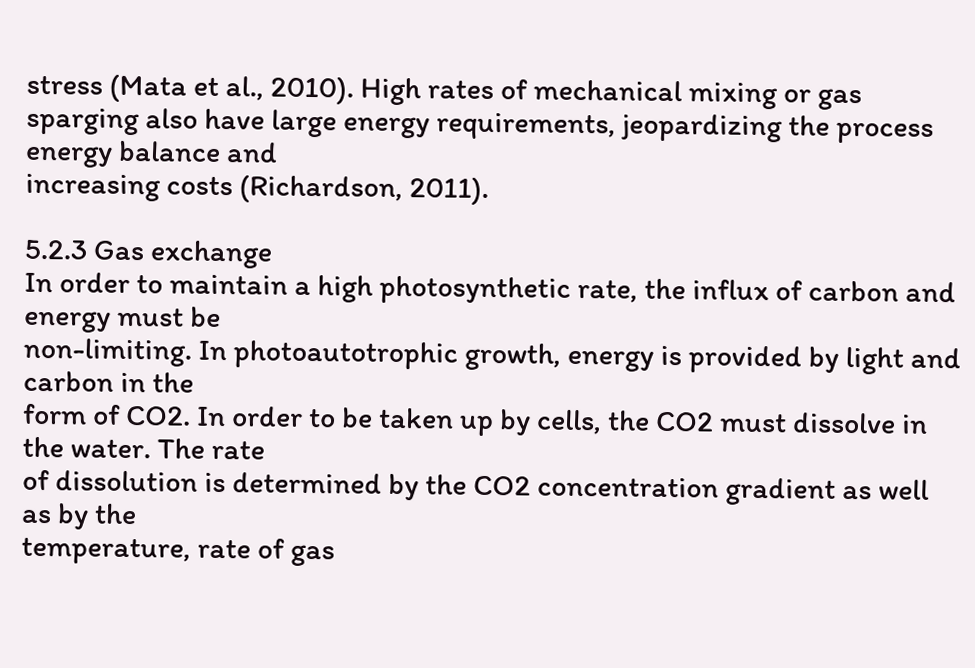stress (Mata et al., 2010). High rates of mechanical mixing or gas
sparging also have large energy requirements, jeopardizing the process energy balance and
increasing costs (Richardson, 2011).

5.2.3 Gas exchange
In order to maintain a high photosynthetic rate, the influx of carbon and energy must be
non-limiting. In photoautotrophic growth, energy is provided by light and carbon in the
form of CO2. In order to be taken up by cells, the CO2 must dissolve in the water. The rate
of dissolution is determined by the CO2 concentration gradient as well as by the
temperature, rate of gas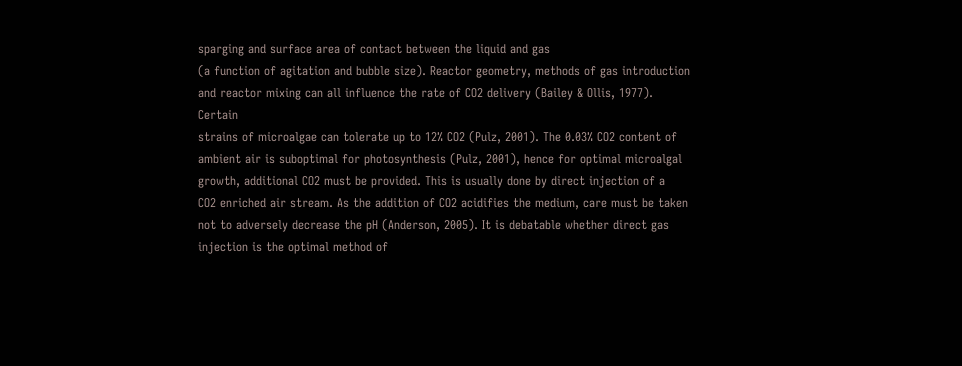sparging and surface area of contact between the liquid and gas
(a function of agitation and bubble size). Reactor geometry, methods of gas introduction
and reactor mixing can all influence the rate of CO2 delivery (Bailey & Ollis, 1977). Certain
strains of microalgae can tolerate up to 12% CO2 (Pulz, 2001). The 0.03% CO2 content of
ambient air is suboptimal for photosynthesis (Pulz, 2001), hence for optimal microalgal
growth, additional CO2 must be provided. This is usually done by direct injection of a
CO2 enriched air stream. As the addition of CO2 acidifies the medium, care must be taken
not to adversely decrease the pH (Anderson, 2005). It is debatable whether direct gas
injection is the optimal method of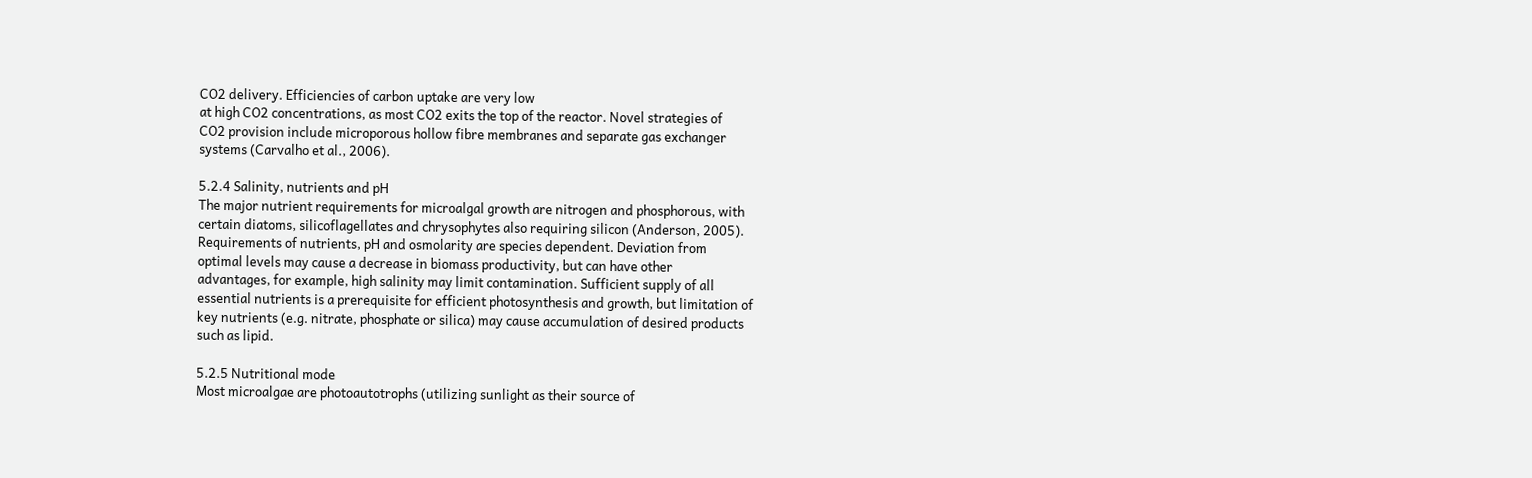CO2 delivery. Efficiencies of carbon uptake are very low
at high CO2 concentrations, as most CO2 exits the top of the reactor. Novel strategies of
CO2 provision include microporous hollow fibre membranes and separate gas exchanger
systems (Carvalho et al., 2006).

5.2.4 Salinity, nutrients and pH
The major nutrient requirements for microalgal growth are nitrogen and phosphorous, with
certain diatoms, silicoflagellates and chrysophytes also requiring silicon (Anderson, 2005).
Requirements of nutrients, pH and osmolarity are species dependent. Deviation from
optimal levels may cause a decrease in biomass productivity, but can have other
advantages, for example, high salinity may limit contamination. Sufficient supply of all
essential nutrients is a prerequisite for efficient photosynthesis and growth, but limitation of
key nutrients (e.g. nitrate, phosphate or silica) may cause accumulation of desired products
such as lipid.

5.2.5 Nutritional mode
Most microalgae are photoautotrophs (utilizing sunlight as their source of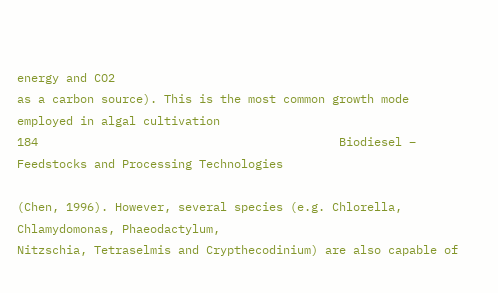energy and CO2
as a carbon source). This is the most common growth mode employed in algal cultivation
184                                           Biodiesel – Feedstocks and Processing Technologies

(Chen, 1996). However, several species (e.g. Chlorella, Chlamydomonas, Phaeodactylum,
Nitzschia, Tetraselmis and Crypthecodinium) are also capable of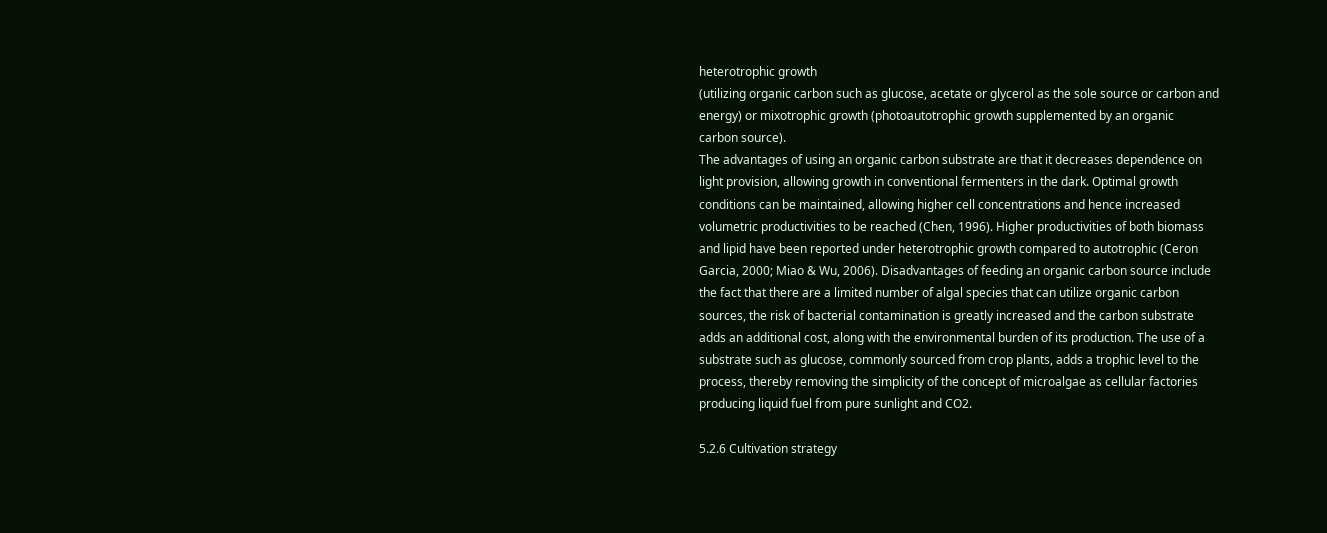heterotrophic growth
(utilizing organic carbon such as glucose, acetate or glycerol as the sole source or carbon and
energy) or mixotrophic growth (photoautotrophic growth supplemented by an organic
carbon source).
The advantages of using an organic carbon substrate are that it decreases dependence on
light provision, allowing growth in conventional fermenters in the dark. Optimal growth
conditions can be maintained, allowing higher cell concentrations and hence increased
volumetric productivities to be reached (Chen, 1996). Higher productivities of both biomass
and lipid have been reported under heterotrophic growth compared to autotrophic (Ceron
Garcia, 2000; Miao & Wu, 2006). Disadvantages of feeding an organic carbon source include
the fact that there are a limited number of algal species that can utilize organic carbon
sources, the risk of bacterial contamination is greatly increased and the carbon substrate
adds an additional cost, along with the environmental burden of its production. The use of a
substrate such as glucose, commonly sourced from crop plants, adds a trophic level to the
process, thereby removing the simplicity of the concept of microalgae as cellular factories
producing liquid fuel from pure sunlight and CO2.

5.2.6 Cultivation strategy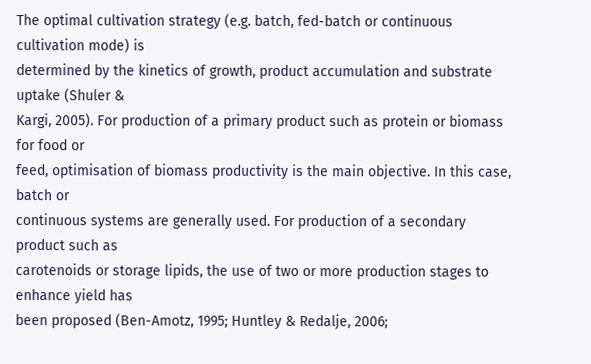The optimal cultivation strategy (e.g. batch, fed-batch or continuous cultivation mode) is
determined by the kinetics of growth, product accumulation and substrate uptake (Shuler &
Kargi, 2005). For production of a primary product such as protein or biomass for food or
feed, optimisation of biomass productivity is the main objective. In this case, batch or
continuous systems are generally used. For production of a secondary product such as
carotenoids or storage lipids, the use of two or more production stages to enhance yield has
been proposed (Ben-Amotz, 1995; Huntley & Redalje, 2006;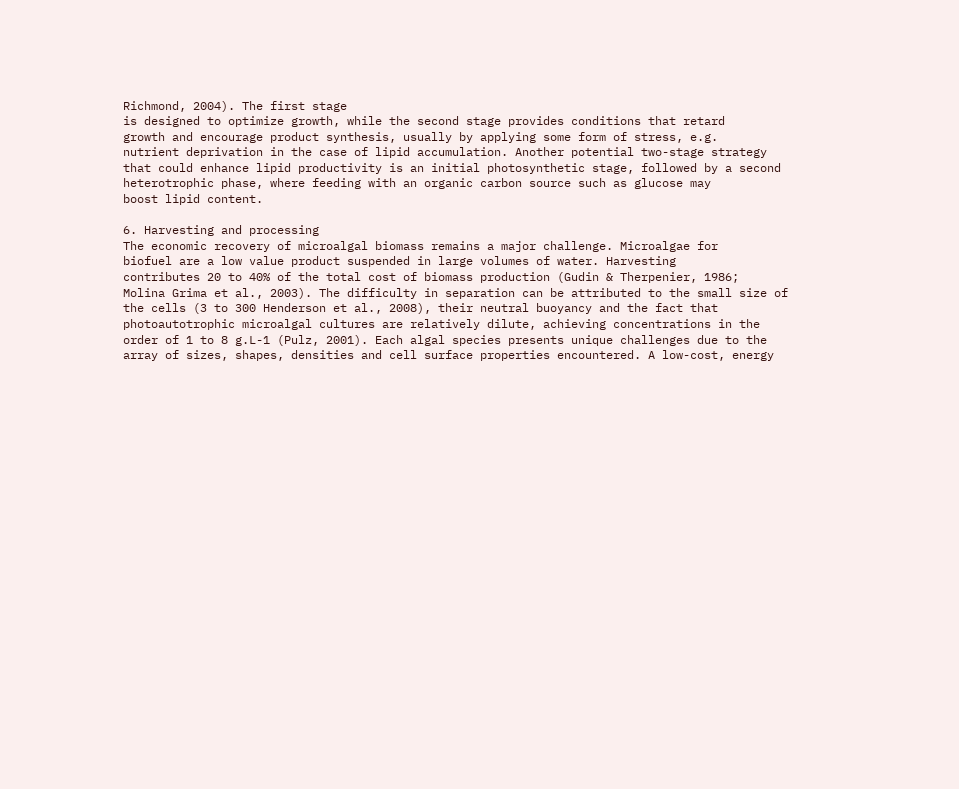Richmond, 2004). The first stage
is designed to optimize growth, while the second stage provides conditions that retard
growth and encourage product synthesis, usually by applying some form of stress, e.g.
nutrient deprivation in the case of lipid accumulation. Another potential two-stage strategy
that could enhance lipid productivity is an initial photosynthetic stage, followed by a second
heterotrophic phase, where feeding with an organic carbon source such as glucose may
boost lipid content.

6. Harvesting and processing
The economic recovery of microalgal biomass remains a major challenge. Microalgae for
biofuel are a low value product suspended in large volumes of water. Harvesting
contributes 20 to 40% of the total cost of biomass production (Gudin & Therpenier, 1986;
Molina Grima et al., 2003). The difficulty in separation can be attributed to the small size of
the cells (3 to 300 Henderson et al., 2008), their neutral buoyancy and the fact that
photoautotrophic microalgal cultures are relatively dilute, achieving concentrations in the
order of 1 to 8 g.L-1 (Pulz, 2001). Each algal species presents unique challenges due to the
array of sizes, shapes, densities and cell surface properties encountered. A low-cost, energy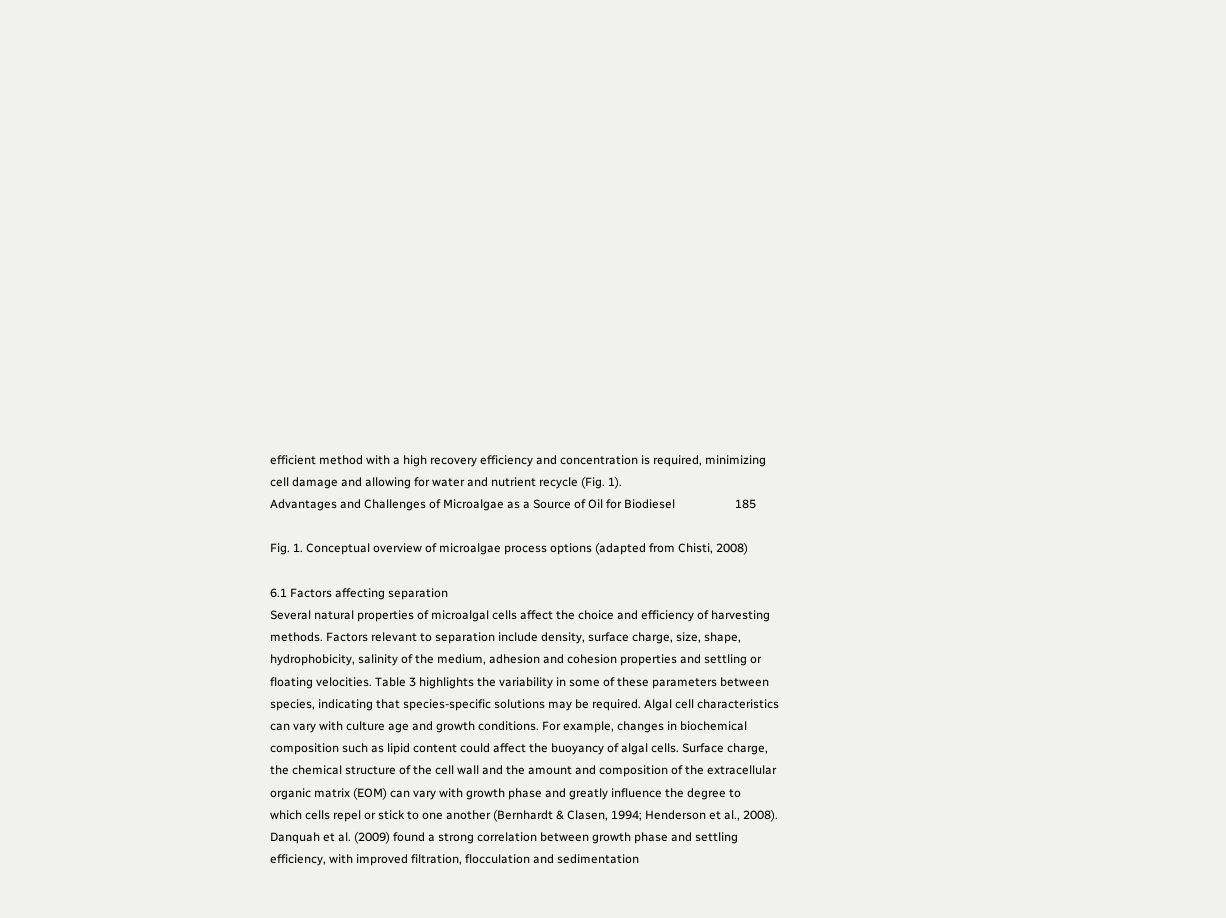efficient method with a high recovery efficiency and concentration is required, minimizing
cell damage and allowing for water and nutrient recycle (Fig. 1).
Advantages and Challenges of Microalgae as a Source of Oil for Biodiesel                    185

Fig. 1. Conceptual overview of microalgae process options (adapted from Chisti, 2008)

6.1 Factors affecting separation
Several natural properties of microalgal cells affect the choice and efficiency of harvesting
methods. Factors relevant to separation include density, surface charge, size, shape,
hydrophobicity, salinity of the medium, adhesion and cohesion properties and settling or
floating velocities. Table 3 highlights the variability in some of these parameters between
species, indicating that species-specific solutions may be required. Algal cell characteristics
can vary with culture age and growth conditions. For example, changes in biochemical
composition such as lipid content could affect the buoyancy of algal cells. Surface charge,
the chemical structure of the cell wall and the amount and composition of the extracellular
organic matrix (EOM) can vary with growth phase and greatly influence the degree to
which cells repel or stick to one another (Bernhardt & Clasen, 1994; Henderson et al., 2008).
Danquah et al. (2009) found a strong correlation between growth phase and settling
efficiency, with improved filtration, flocculation and sedimentation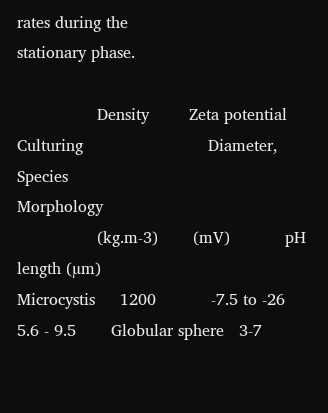rates during the
stationary phase.

                Density        Zeta potential Culturing                         Diameter,
Species                                                       Morphology
                (kg.m-3)       (mV)           pH                                length (µm)
Microcystis     1200           -7.5 to -26    5.6 - 9.5       Globular sphere   3-7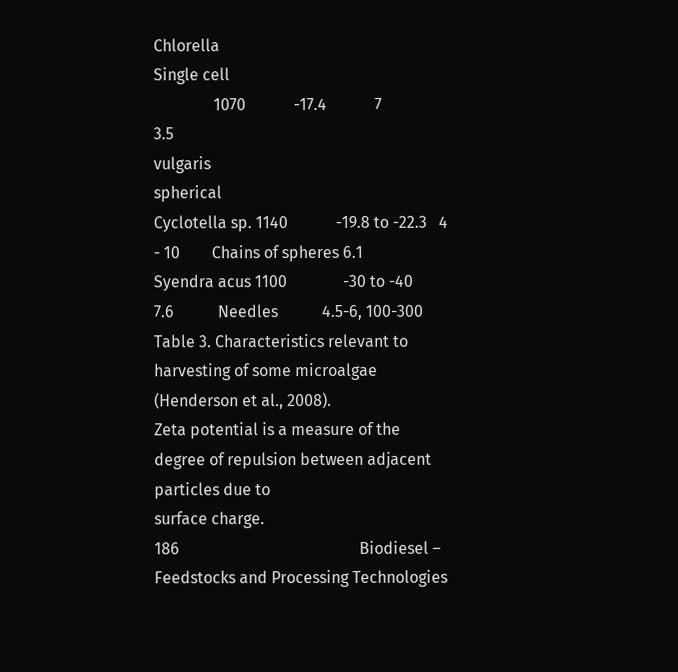Chlorella                                                     Single cell
               1070            -17.4            7                               3.5
vulgaris                                                      spherical
Cyclotella sp. 1140            -19.8 to -22.3   4 - 10        Chains of spheres 6.1
Syendra acus 1100              -30 to -40       7.6           Needles           4.5-6, 100-300
Table 3. Characteristics relevant to harvesting of some microalgae (Henderson et al., 2008).
Zeta potential is a measure of the degree of repulsion between adjacent particles due to
surface charge.
186                                             Biodiesel – Feedstocks and Processing Technologies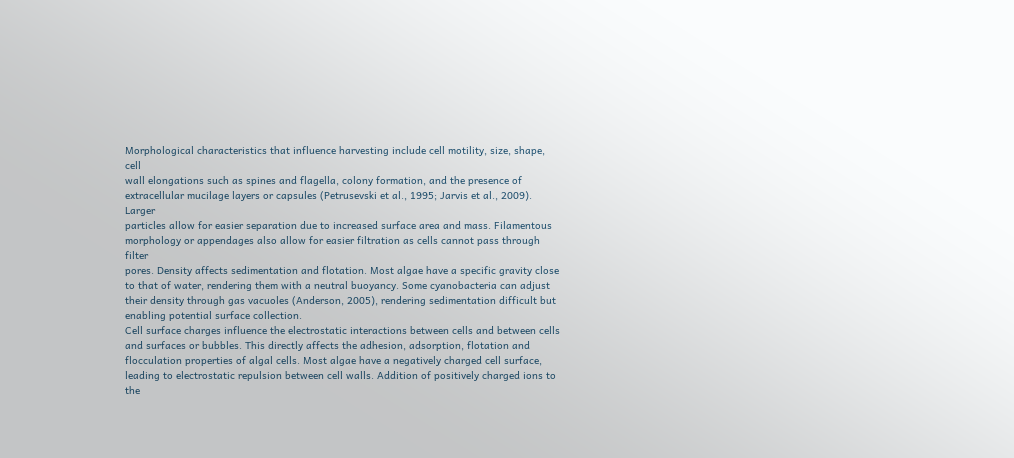Morphological characteristics that influence harvesting include cell motility, size, shape, cell
wall elongations such as spines and flagella, colony formation, and the presence of
extracellular mucilage layers or capsules (Petrusevski et al., 1995; Jarvis et al., 2009). Larger
particles allow for easier separation due to increased surface area and mass. Filamentous
morphology or appendages also allow for easier filtration as cells cannot pass through filter
pores. Density affects sedimentation and flotation. Most algae have a specific gravity close
to that of water, rendering them with a neutral buoyancy. Some cyanobacteria can adjust
their density through gas vacuoles (Anderson, 2005), rendering sedimentation difficult but
enabling potential surface collection.
Cell surface charges influence the electrostatic interactions between cells and between cells
and surfaces or bubbles. This directly affects the adhesion, adsorption, flotation and
flocculation properties of algal cells. Most algae have a negatively charged cell surface,
leading to electrostatic repulsion between cell walls. Addition of positively charged ions to
the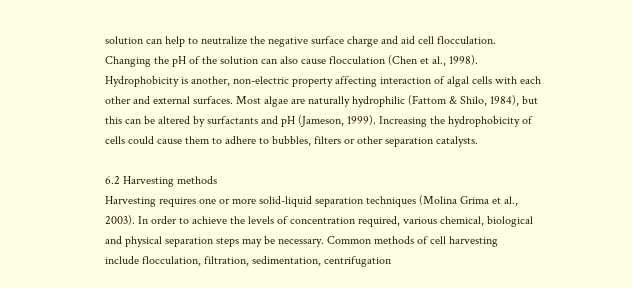solution can help to neutralize the negative surface charge and aid cell flocculation.
Changing the pH of the solution can also cause flocculation (Chen et al., 1998).
Hydrophobicity is another, non-electric property affecting interaction of algal cells with each
other and external surfaces. Most algae are naturally hydrophilic (Fattom & Shilo, 1984), but
this can be altered by surfactants and pH (Jameson, 1999). Increasing the hydrophobicity of
cells could cause them to adhere to bubbles, filters or other separation catalysts.

6.2 Harvesting methods
Harvesting requires one or more solid-liquid separation techniques (Molina Grima et al.,
2003). In order to achieve the levels of concentration required, various chemical, biological
and physical separation steps may be necessary. Common methods of cell harvesting
include flocculation, filtration, sedimentation, centrifugation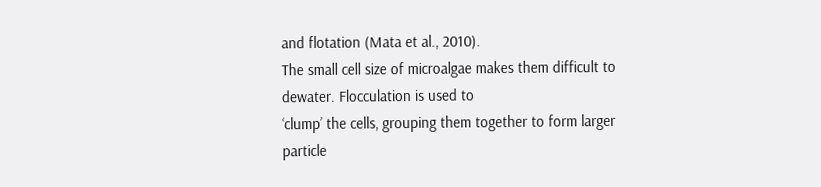and flotation (Mata et al., 2010).
The small cell size of microalgae makes them difficult to dewater. Flocculation is used to
‘clump’ the cells, grouping them together to form larger particle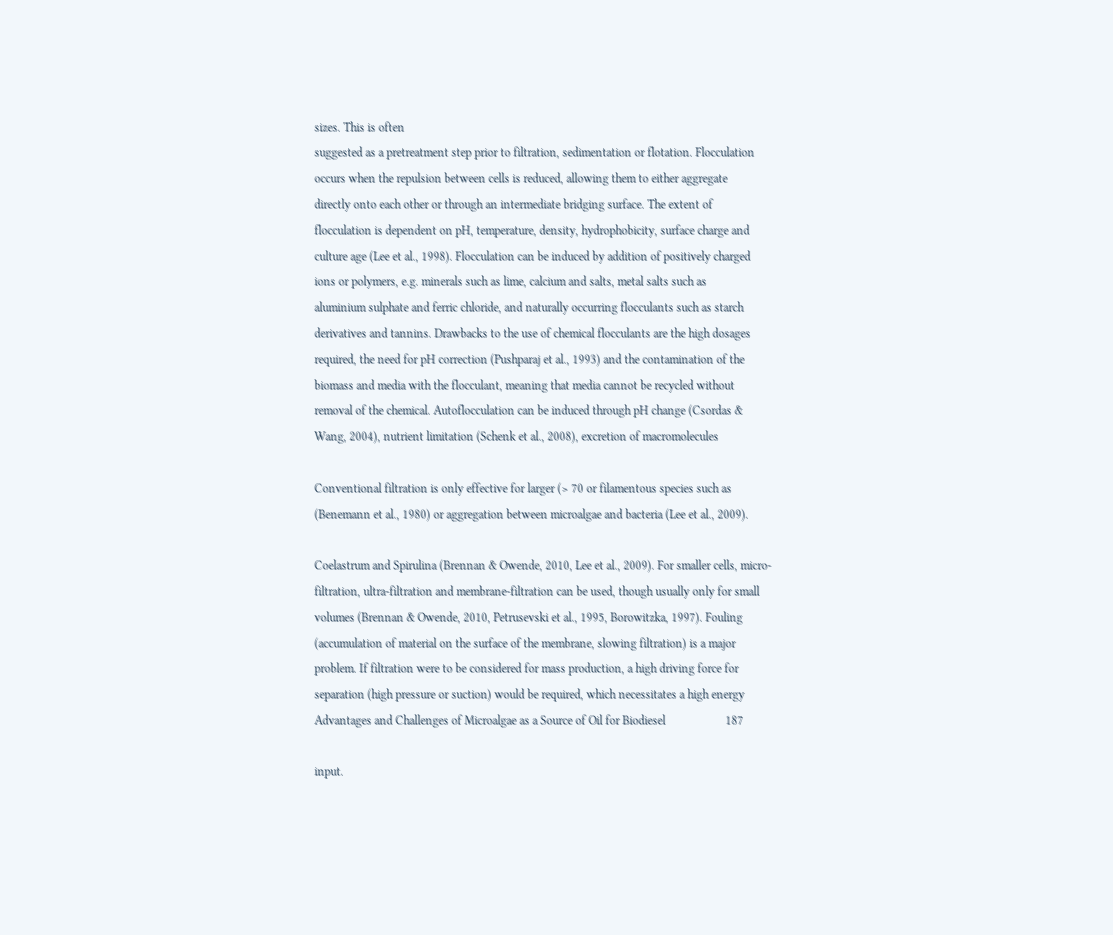sizes. This is often
suggested as a pretreatment step prior to filtration, sedimentation or flotation. Flocculation
occurs when the repulsion between cells is reduced, allowing them to either aggregate
directly onto each other or through an intermediate bridging surface. The extent of
flocculation is dependent on pH, temperature, density, hydrophobicity, surface charge and
culture age (Lee et al., 1998). Flocculation can be induced by addition of positively charged
ions or polymers, e.g. minerals such as lime, calcium and salts, metal salts such as
aluminium sulphate and ferric chloride, and naturally occurring flocculants such as starch
derivatives and tannins. Drawbacks to the use of chemical flocculants are the high dosages
required, the need for pH correction (Pushparaj et al., 1993) and the contamination of the
biomass and media with the flocculant, meaning that media cannot be recycled without
removal of the chemical. Autoflocculation can be induced through pH change (Csordas &
Wang, 2004), nutrient limitation (Schenk et al., 2008), excretion of macromolecules

Conventional filtration is only effective for larger (> 70 or filamentous species such as
(Benemann et al., 1980) or aggregation between microalgae and bacteria (Lee et al., 2009).

Coelastrum and Spirulina (Brennan & Owende, 2010, Lee et al., 2009). For smaller cells, micro-
filtration, ultra-filtration and membrane-filtration can be used, though usually only for small
volumes (Brennan & Owende, 2010, Petrusevski et al., 1995, Borowitzka, 1997). Fouling
(accumulation of material on the surface of the membrane, slowing filtration) is a major
problem. If filtration were to be considered for mass production, a high driving force for
separation (high pressure or suction) would be required, which necessitates a high energy
Advantages and Challenges of Microalgae as a Source of Oil for Biodiesel                    187

input.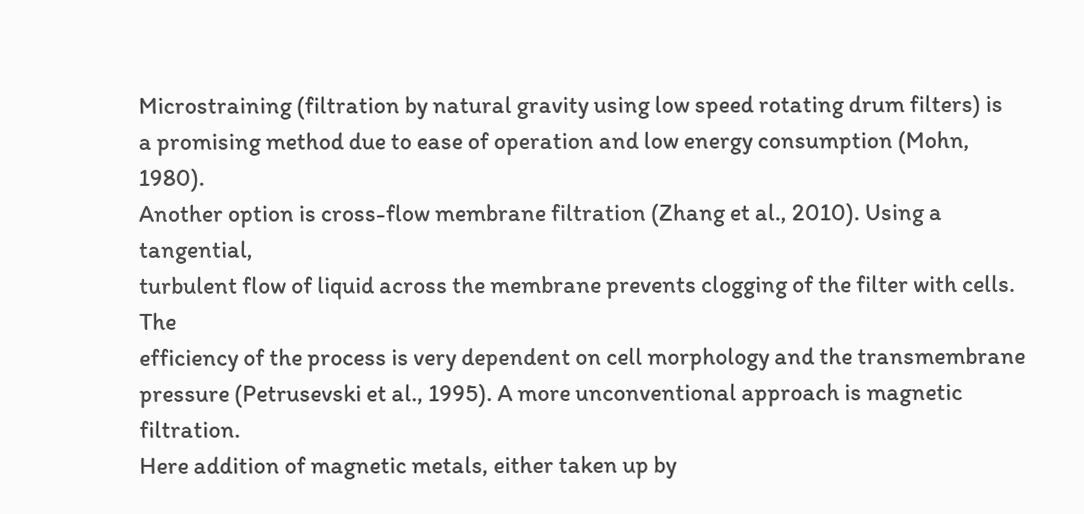Microstraining (filtration by natural gravity using low speed rotating drum filters) is
a promising method due to ease of operation and low energy consumption (Mohn, 1980).
Another option is cross-flow membrane filtration (Zhang et al., 2010). Using a tangential,
turbulent flow of liquid across the membrane prevents clogging of the filter with cells. The
efficiency of the process is very dependent on cell morphology and the transmembrane
pressure (Petrusevski et al., 1995). A more unconventional approach is magnetic filtration.
Here addition of magnetic metals, either taken up by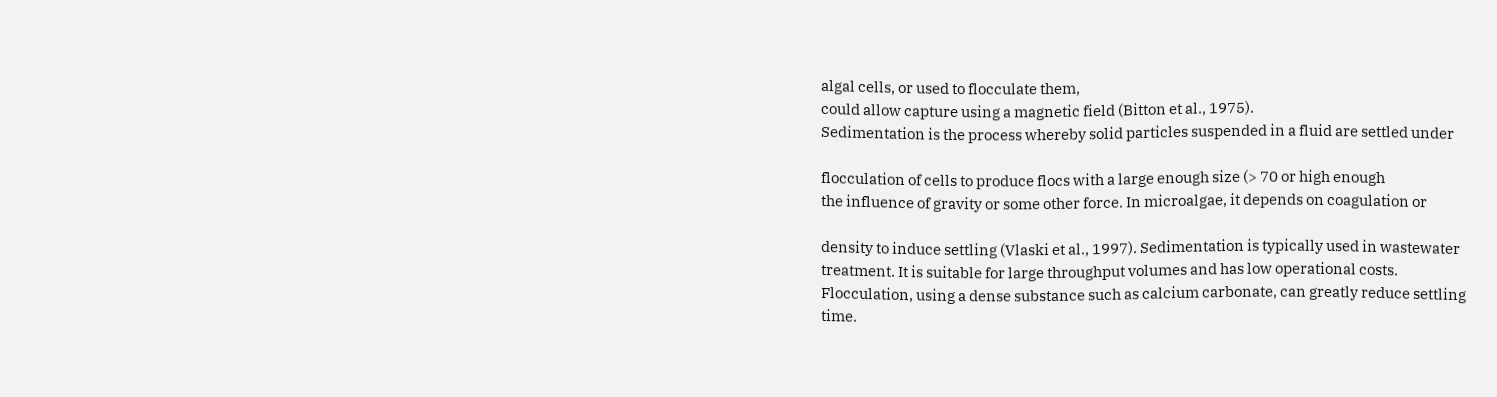algal cells, or used to flocculate them,
could allow capture using a magnetic field (Bitton et al., 1975).
Sedimentation is the process whereby solid particles suspended in a fluid are settled under

flocculation of cells to produce flocs with a large enough size (> 70 or high enough
the influence of gravity or some other force. In microalgae, it depends on coagulation or

density to induce settling (Vlaski et al., 1997). Sedimentation is typically used in wastewater
treatment. It is suitable for large throughput volumes and has low operational costs.
Flocculation, using a dense substance such as calcium carbonate, can greatly reduce settling
time.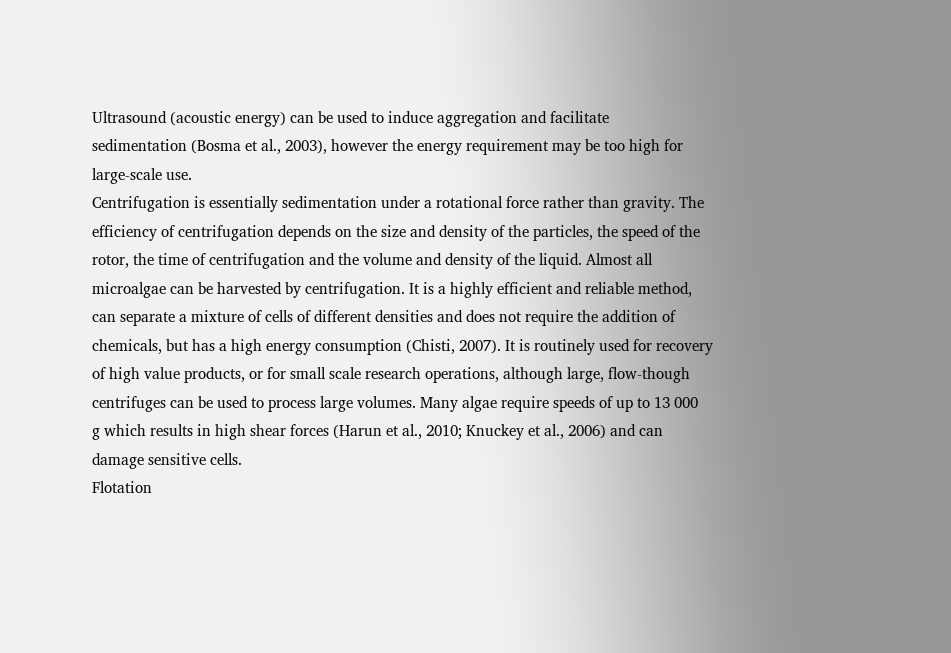Ultrasound (acoustic energy) can be used to induce aggregation and facilitate
sedimentation (Bosma et al., 2003), however the energy requirement may be too high for
large-scale use.
Centrifugation is essentially sedimentation under a rotational force rather than gravity. The
efficiency of centrifugation depends on the size and density of the particles, the speed of the
rotor, the time of centrifugation and the volume and density of the liquid. Almost all
microalgae can be harvested by centrifugation. It is a highly efficient and reliable method,
can separate a mixture of cells of different densities and does not require the addition of
chemicals, but has a high energy consumption (Chisti, 2007). It is routinely used for recovery
of high value products, or for small scale research operations, although large, flow-though
centrifuges can be used to process large volumes. Many algae require speeds of up to 13 000
g which results in high shear forces (Harun et al., 2010; Knuckey et al., 2006) and can
damage sensitive cells.
Flotation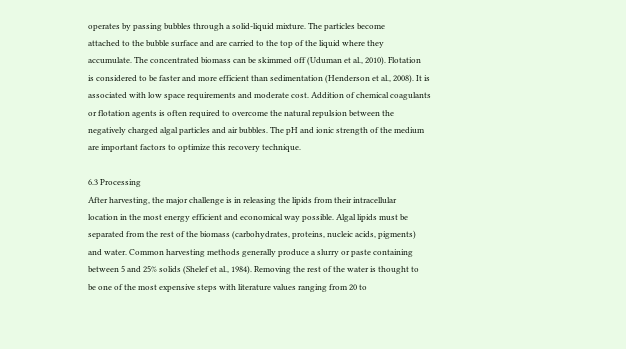operates by passing bubbles through a solid-liquid mixture. The particles become
attached to the bubble surface and are carried to the top of the liquid where they
accumulate. The concentrated biomass can be skimmed off (Uduman et al., 2010). Flotation
is considered to be faster and more efficient than sedimentation (Henderson et al., 2008). It is
associated with low space requirements and moderate cost. Addition of chemical coagulants
or flotation agents is often required to overcome the natural repulsion between the
negatively charged algal particles and air bubbles. The pH and ionic strength of the medium
are important factors to optimize this recovery technique.

6.3 Processing
After harvesting, the major challenge is in releasing the lipids from their intracellular
location in the most energy efficient and economical way possible. Algal lipids must be
separated from the rest of the biomass (carbohydrates, proteins, nucleic acids, pigments)
and water. Common harvesting methods generally produce a slurry or paste containing
between 5 and 25% solids (Shelef et al., 1984). Removing the rest of the water is thought to
be one of the most expensive steps with literature values ranging from 20 to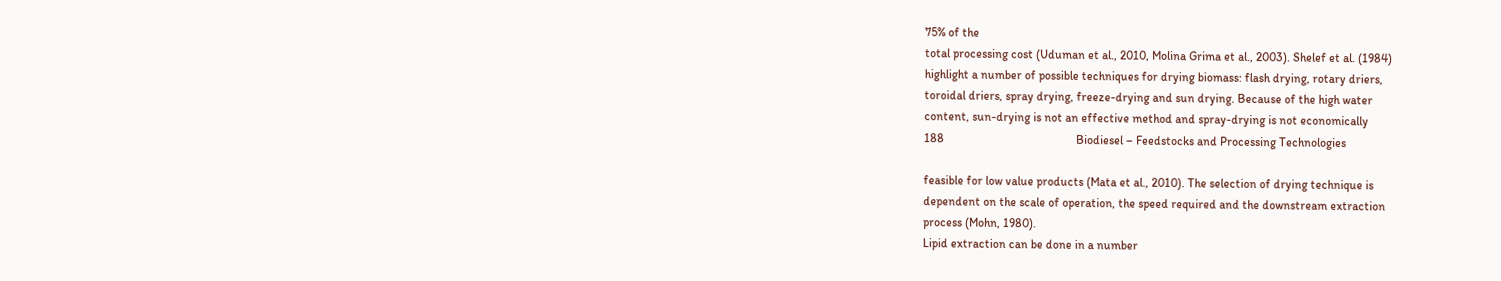75% of the
total processing cost (Uduman et al., 2010, Molina Grima et al., 2003). Shelef et al. (1984)
highlight a number of possible techniques for drying biomass: flash drying, rotary driers,
toroidal driers, spray drying, freeze-drying and sun drying. Because of the high water
content, sun-drying is not an effective method and spray-drying is not economically
188                                            Biodiesel – Feedstocks and Processing Technologies

feasible for low value products (Mata et al., 2010). The selection of drying technique is
dependent on the scale of operation, the speed required and the downstream extraction
process (Mohn, 1980).
Lipid extraction can be done in a number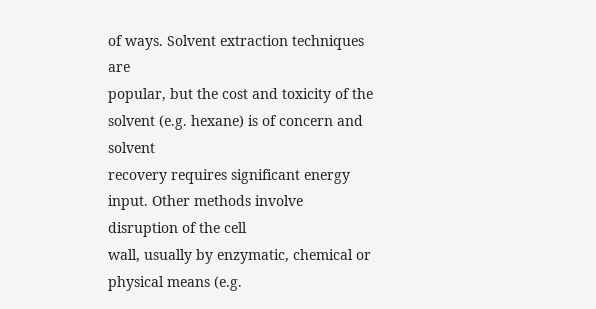of ways. Solvent extraction techniques are
popular, but the cost and toxicity of the solvent (e.g. hexane) is of concern and solvent
recovery requires significant energy input. Other methods involve disruption of the cell
wall, usually by enzymatic, chemical or physical means (e.g.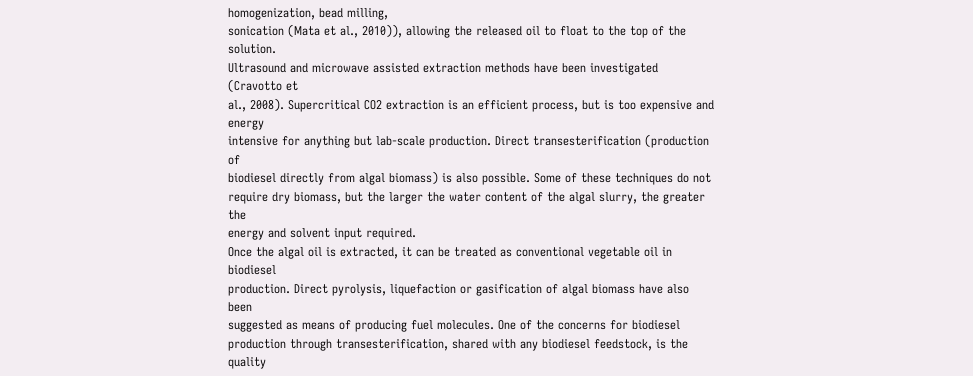homogenization, bead milling,
sonication (Mata et al., 2010)), allowing the released oil to float to the top of the solution.
Ultrasound and microwave assisted extraction methods have been investigated (Cravotto et
al., 2008). Supercritical CO2 extraction is an efficient process, but is too expensive and energy
intensive for anything but lab-scale production. Direct transesterification (production of
biodiesel directly from algal biomass) is also possible. Some of these techniques do not
require dry biomass, but the larger the water content of the algal slurry, the greater the
energy and solvent input required.
Once the algal oil is extracted, it can be treated as conventional vegetable oil in biodiesel
production. Direct pyrolysis, liquefaction or gasification of algal biomass have also been
suggested as means of producing fuel molecules. One of the concerns for biodiesel
production through transesterification, shared with any biodiesel feedstock, is the quality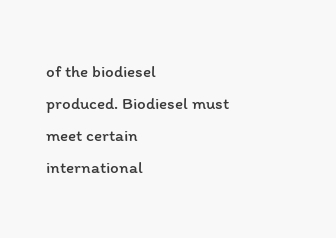of the biodiesel produced. Biodiesel must meet certain international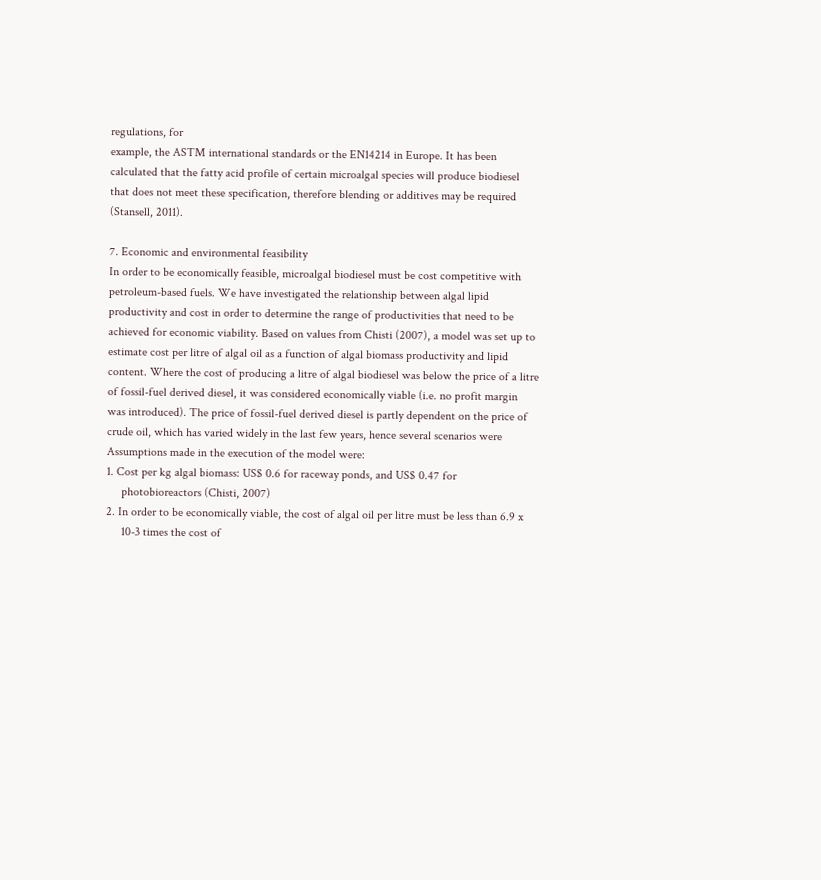regulations, for
example, the ASTM international standards or the EN14214 in Europe. It has been
calculated that the fatty acid profile of certain microalgal species will produce biodiesel
that does not meet these specification, therefore blending or additives may be required
(Stansell, 2011).

7. Economic and environmental feasibility
In order to be economically feasible, microalgal biodiesel must be cost competitive with
petroleum-based fuels. We have investigated the relationship between algal lipid
productivity and cost in order to determine the range of productivities that need to be
achieved for economic viability. Based on values from Chisti (2007), a model was set up to
estimate cost per litre of algal oil as a function of algal biomass productivity and lipid
content. Where the cost of producing a litre of algal biodiesel was below the price of a litre
of fossil-fuel derived diesel, it was considered economically viable (i.e. no profit margin
was introduced). The price of fossil-fuel derived diesel is partly dependent on the price of
crude oil, which has varied widely in the last few years, hence several scenarios were
Assumptions made in the execution of the model were:
1. Cost per kg algal biomass: US$ 0.6 for raceway ponds, and US$ 0.47 for
     photobioreactors (Chisti, 2007)
2. In order to be economically viable, the cost of algal oil per litre must be less than 6.9 x
     10-3 times the cost of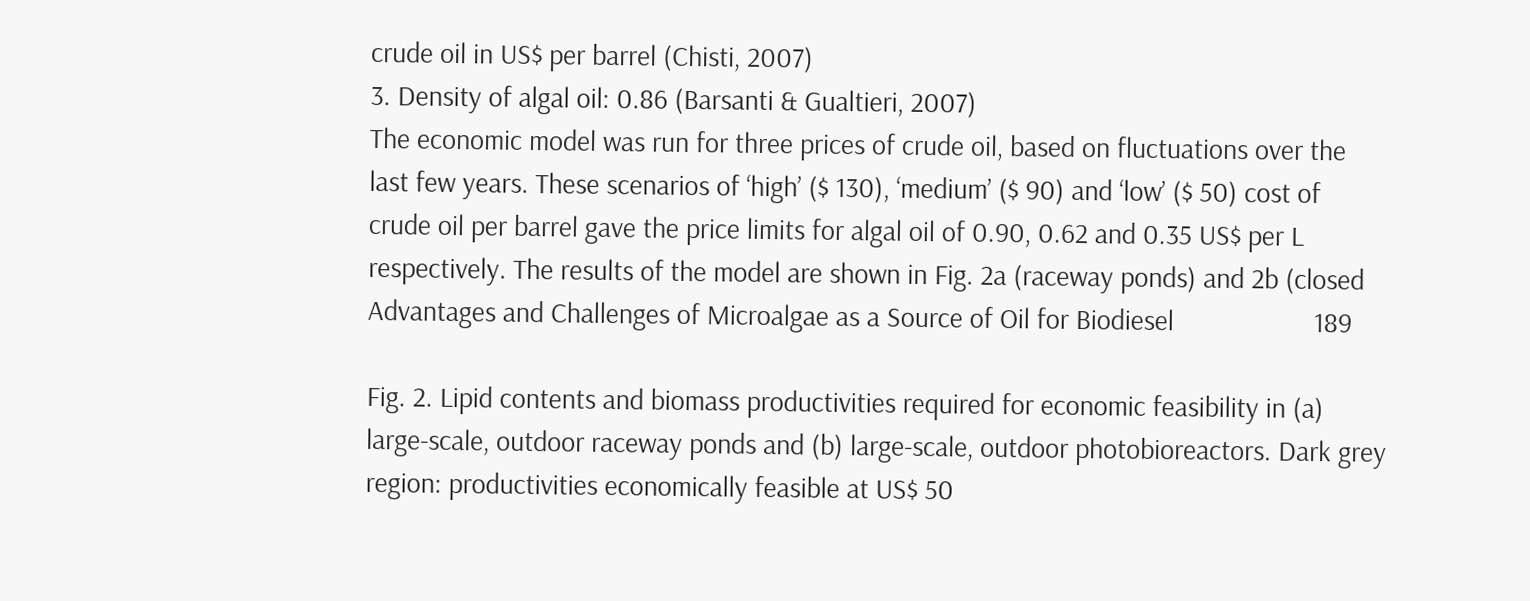crude oil in US$ per barrel (Chisti, 2007)
3. Density of algal oil: 0.86 (Barsanti & Gualtieri, 2007)
The economic model was run for three prices of crude oil, based on fluctuations over the
last few years. These scenarios of ‘high’ ($ 130), ‘medium’ ($ 90) and ‘low’ ($ 50) cost of
crude oil per barrel gave the price limits for algal oil of 0.90, 0.62 and 0.35 US$ per L
respectively. The results of the model are shown in Fig. 2a (raceway ponds) and 2b (closed
Advantages and Challenges of Microalgae as a Source of Oil for Biodiesel                    189

Fig. 2. Lipid contents and biomass productivities required for economic feasibility in (a)
large-scale, outdoor raceway ponds and (b) large-scale, outdoor photobioreactors. Dark grey
region: productivities economically feasible at US$ 50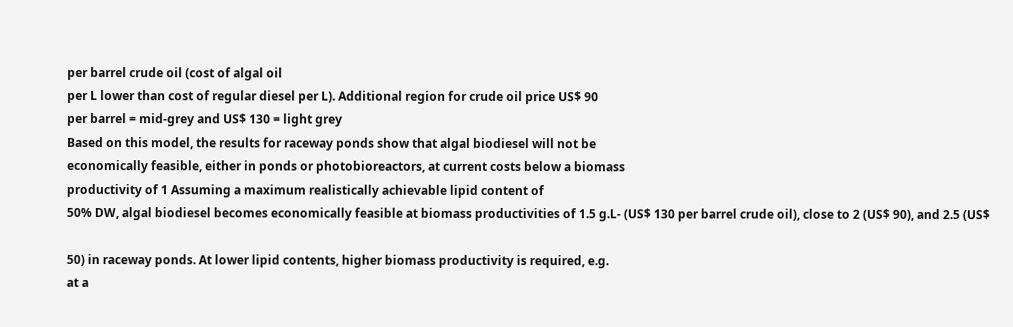per barrel crude oil (cost of algal oil
per L lower than cost of regular diesel per L). Additional region for crude oil price US$ 90
per barrel = mid-grey and US$ 130 = light grey
Based on this model, the results for raceway ponds show that algal biodiesel will not be
economically feasible, either in ponds or photobioreactors, at current costs below a biomass
productivity of 1 Assuming a maximum realistically achievable lipid content of
50% DW, algal biodiesel becomes economically feasible at biomass productivities of 1.5 g.L- (US$ 130 per barrel crude oil), close to 2 (US$ 90), and 2.5 (US$

50) in raceway ponds. At lower lipid contents, higher biomass productivity is required, e.g.
at a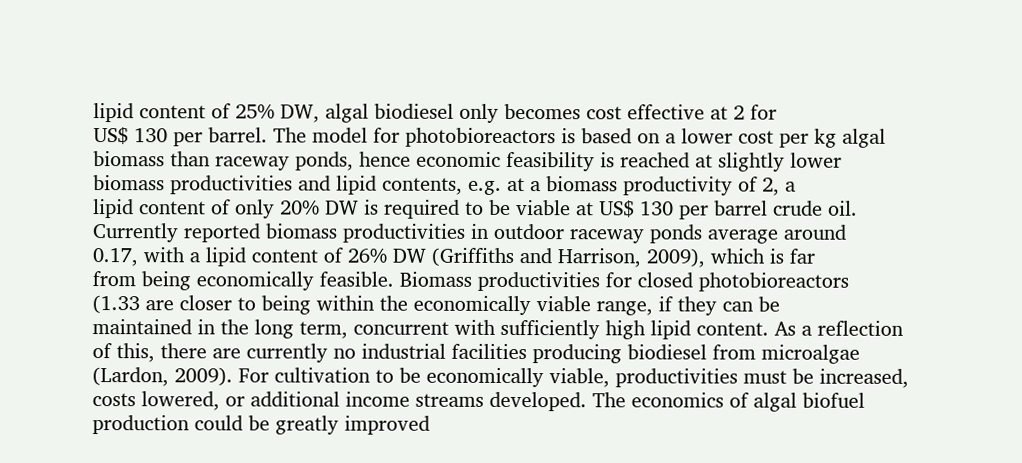lipid content of 25% DW, algal biodiesel only becomes cost effective at 2 for
US$ 130 per barrel. The model for photobioreactors is based on a lower cost per kg algal
biomass than raceway ponds, hence economic feasibility is reached at slightly lower
biomass productivities and lipid contents, e.g. at a biomass productivity of 2, a
lipid content of only 20% DW is required to be viable at US$ 130 per barrel crude oil.
Currently reported biomass productivities in outdoor raceway ponds average around
0.17, with a lipid content of 26% DW (Griffiths and Harrison, 2009), which is far
from being economically feasible. Biomass productivities for closed photobioreactors
(1.33 are closer to being within the economically viable range, if they can be
maintained in the long term, concurrent with sufficiently high lipid content. As a reflection
of this, there are currently no industrial facilities producing biodiesel from microalgae
(Lardon, 2009). For cultivation to be economically viable, productivities must be increased,
costs lowered, or additional income streams developed. The economics of algal biofuel
production could be greatly improved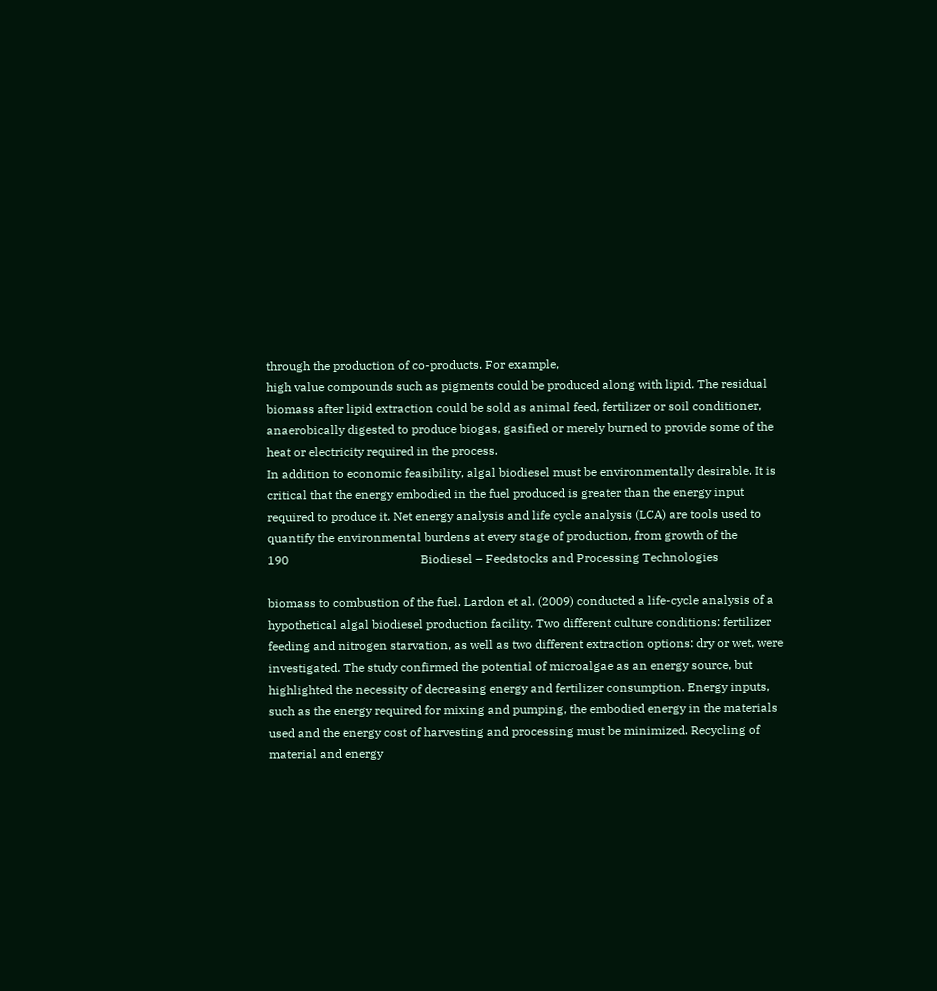through the production of co-products. For example,
high value compounds such as pigments could be produced along with lipid. The residual
biomass after lipid extraction could be sold as animal feed, fertilizer or soil conditioner,
anaerobically digested to produce biogas, gasified or merely burned to provide some of the
heat or electricity required in the process.
In addition to economic feasibility, algal biodiesel must be environmentally desirable. It is
critical that the energy embodied in the fuel produced is greater than the energy input
required to produce it. Net energy analysis and life cycle analysis (LCA) are tools used to
quantify the environmental burdens at every stage of production, from growth of the
190                                            Biodiesel – Feedstocks and Processing Technologies

biomass to combustion of the fuel. Lardon et al. (2009) conducted a life-cycle analysis of a
hypothetical algal biodiesel production facility. Two different culture conditions: fertilizer
feeding and nitrogen starvation, as well as two different extraction options: dry or wet, were
investigated. The study confirmed the potential of microalgae as an energy source, but
highlighted the necessity of decreasing energy and fertilizer consumption. Energy inputs,
such as the energy required for mixing and pumping, the embodied energy in the materials
used and the energy cost of harvesting and processing must be minimized. Recycling of
material and energy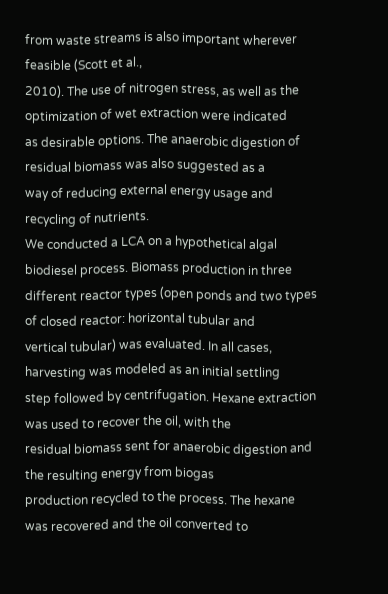from waste streams is also important wherever feasible (Scott et al.,
2010). The use of nitrogen stress, as well as the optimization of wet extraction were indicated
as desirable options. The anaerobic digestion of residual biomass was also suggested as a
way of reducing external energy usage and recycling of nutrients.
We conducted a LCA on a hypothetical algal biodiesel process. Biomass production in three
different reactor types (open ponds and two types of closed reactor: horizontal tubular and
vertical tubular) was evaluated. In all cases, harvesting was modeled as an initial settling
step followed by centrifugation. Hexane extraction was used to recover the oil, with the
residual biomass sent for anaerobic digestion and the resulting energy from biogas
production recycled to the process. The hexane was recovered and the oil converted to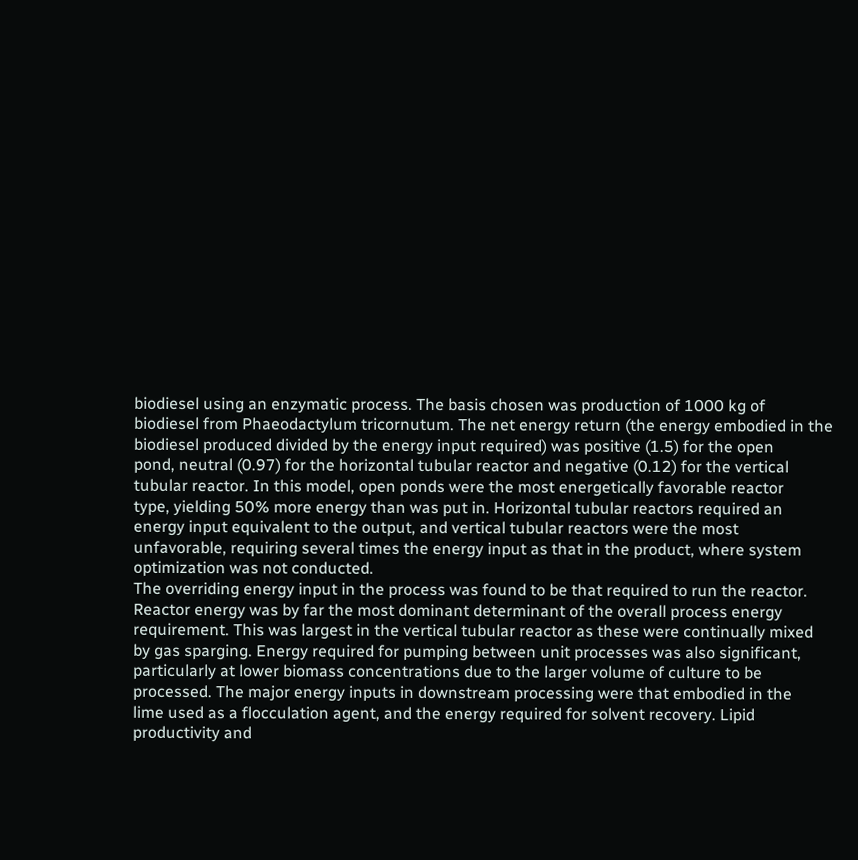biodiesel using an enzymatic process. The basis chosen was production of 1000 kg of
biodiesel from Phaeodactylum tricornutum. The net energy return (the energy embodied in the
biodiesel produced divided by the energy input required) was positive (1.5) for the open
pond, neutral (0.97) for the horizontal tubular reactor and negative (0.12) for the vertical
tubular reactor. In this model, open ponds were the most energetically favorable reactor
type, yielding 50% more energy than was put in. Horizontal tubular reactors required an
energy input equivalent to the output, and vertical tubular reactors were the most
unfavorable, requiring several times the energy input as that in the product, where system
optimization was not conducted.
The overriding energy input in the process was found to be that required to run the reactor.
Reactor energy was by far the most dominant determinant of the overall process energy
requirement. This was largest in the vertical tubular reactor as these were continually mixed
by gas sparging. Energy required for pumping between unit processes was also significant,
particularly at lower biomass concentrations due to the larger volume of culture to be
processed. The major energy inputs in downstream processing were that embodied in the
lime used as a flocculation agent, and the energy required for solvent recovery. Lipid
productivity and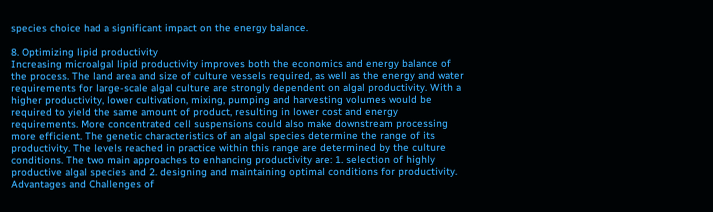species choice had a significant impact on the energy balance.

8. Optimizing lipid productivity
Increasing microalgal lipid productivity improves both the economics and energy balance of
the process. The land area and size of culture vessels required, as well as the energy and water
requirements for large-scale algal culture are strongly dependent on algal productivity. With a
higher productivity, lower cultivation, mixing, pumping and harvesting volumes would be
required to yield the same amount of product, resulting in lower cost and energy
requirements. More concentrated cell suspensions could also make downstream processing
more efficient. The genetic characteristics of an algal species determine the range of its
productivity. The levels reached in practice within this range are determined by the culture
conditions. The two main approaches to enhancing productivity are: 1. selection of highly
productive algal species and 2. designing and maintaining optimal conditions for productivity.
Advantages and Challenges of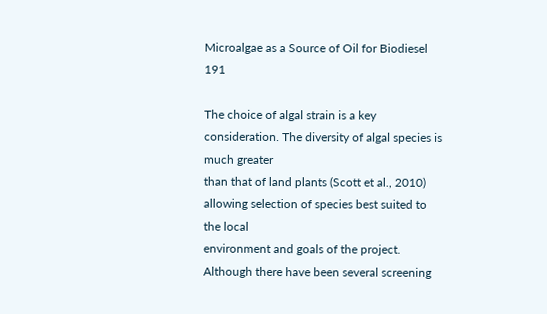Microalgae as a Source of Oil for Biodiesel                       191

The choice of algal strain is a key consideration. The diversity of algal species is much greater
than that of land plants (Scott et al., 2010) allowing selection of species best suited to the local
environment and goals of the project. Although there have been several screening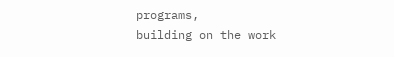programs,
building on the work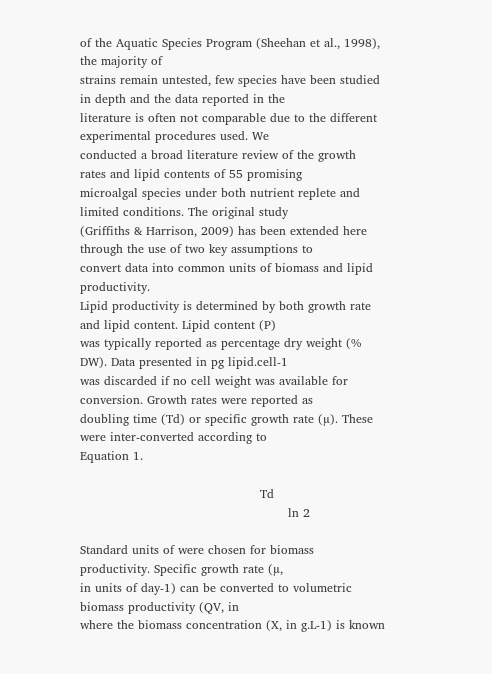of the Aquatic Species Program (Sheehan et al., 1998), the majority of
strains remain untested, few species have been studied in depth and the data reported in the
literature is often not comparable due to the different experimental procedures used. We
conducted a broad literature review of the growth rates and lipid contents of 55 promising
microalgal species under both nutrient replete and limited conditions. The original study
(Griffiths & Harrison, 2009) has been extended here through the use of two key assumptions to
convert data into common units of biomass and lipid productivity.
Lipid productivity is determined by both growth rate and lipid content. Lipid content (P)
was typically reported as percentage dry weight (% DW). Data presented in pg lipid.cell-1
was discarded if no cell weight was available for conversion. Growth rates were reported as
doubling time (Td) or specific growth rate (µ). These were inter-converted according to
Equation 1.

                                             Td
                                                    ln 2

Standard units of were chosen for biomass productivity. Specific growth rate (µ,
in units of day-1) can be converted to volumetric biomass productivity (QV, in
where the biomass concentration (X, in g.L-1) is known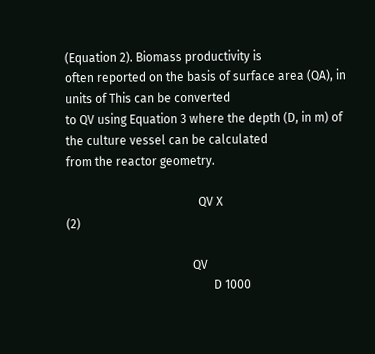(Equation 2). Biomass productivity is
often reported on the basis of surface area (QA), in units of This can be converted
to QV using Equation 3 where the depth (D, in m) of the culture vessel can be calculated
from the reactor geometry.

                                            QV X                                           (2)

                                          QV
                                                 D 1000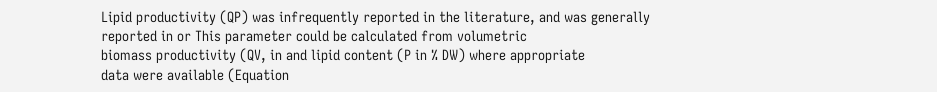Lipid productivity (QP) was infrequently reported in the literature, and was generally
reported in or This parameter could be calculated from volumetric
biomass productivity (QV, in and lipid content (P in % DW) where appropriate
data were available (Equation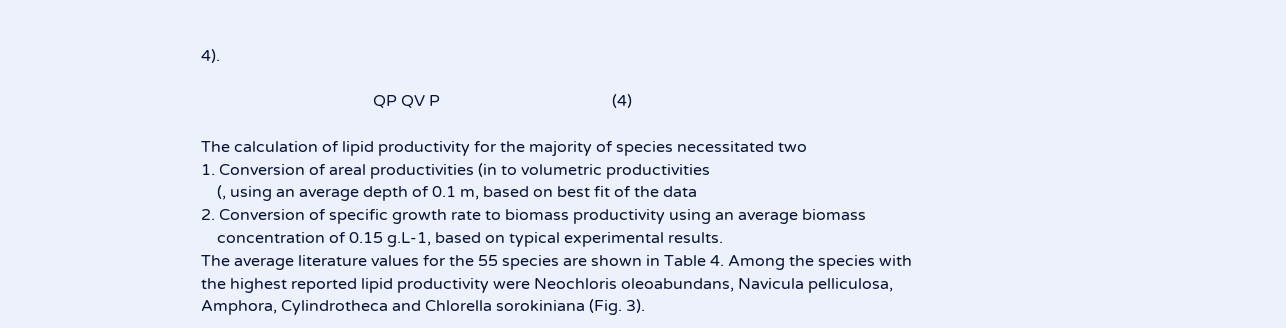4).

                                           QP QV P                                           (4)

The calculation of lipid productivity for the majority of species necessitated two
1. Conversion of areal productivities (in to volumetric productivities
    (, using an average depth of 0.1 m, based on best fit of the data
2. Conversion of specific growth rate to biomass productivity using an average biomass
    concentration of 0.15 g.L-1, based on typical experimental results.
The average literature values for the 55 species are shown in Table 4. Among the species with
the highest reported lipid productivity were Neochloris oleoabundans, Navicula pelliculosa,
Amphora, Cylindrotheca and Chlorella sorokiniana (Fig. 3).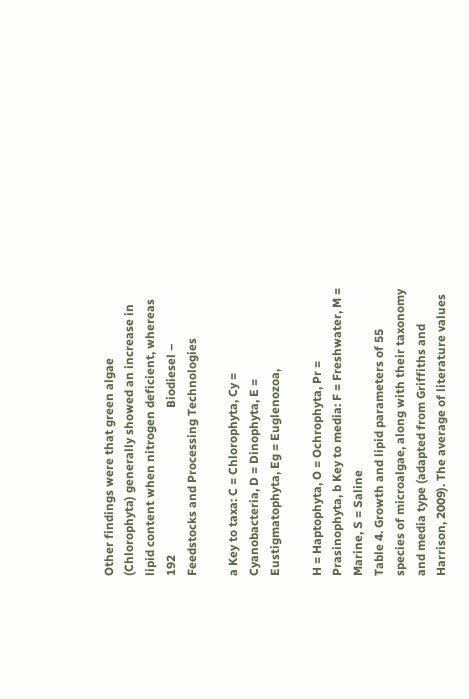Other findings were that green algae
(Chlorophyta) generally showed an increase in lipid content when nitrogen deficient, whereas
192                                                 Biodiesel – Feedstocks and Processing Technologies

a Key to taxa: C = Chlorophyta, Cy = Cyanobacteria, D = Dinophyta, E = Eustigmatophyta, Eg = Euglenozoa,

H = Haptophyta, O = Ochrophyta, Pr = Prasinophyta, b Key to media: F = Freshwater, M = Marine, S = Saline
Table 4. Growth and lipid parameters of 55 species of microalgae, along with their taxonomy
and media type (adapted from Griffiths and Harrison, 2009). The average of literature values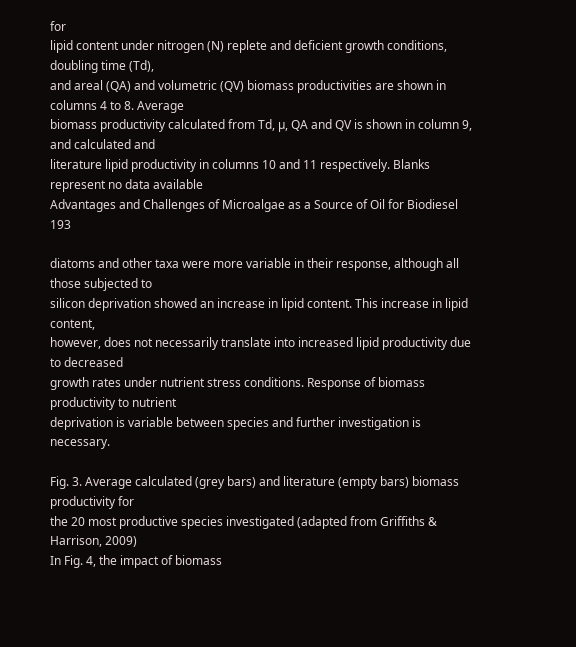for
lipid content under nitrogen (N) replete and deficient growth conditions, doubling time (Td),
and areal (QA) and volumetric (QV) biomass productivities are shown in columns 4 to 8. Average
biomass productivity calculated from Td, µ, QA and QV is shown in column 9, and calculated and
literature lipid productivity in columns 10 and 11 respectively. Blanks represent no data available
Advantages and Challenges of Microalgae as a Source of Oil for Biodiesel                       193

diatoms and other taxa were more variable in their response, although all those subjected to
silicon deprivation showed an increase in lipid content. This increase in lipid content,
however, does not necessarily translate into increased lipid productivity due to decreased
growth rates under nutrient stress conditions. Response of biomass productivity to nutrient
deprivation is variable between species and further investigation is necessary.

Fig. 3. Average calculated (grey bars) and literature (empty bars) biomass productivity for
the 20 most productive species investigated (adapted from Griffiths & Harrison, 2009)
In Fig. 4, the impact of biomass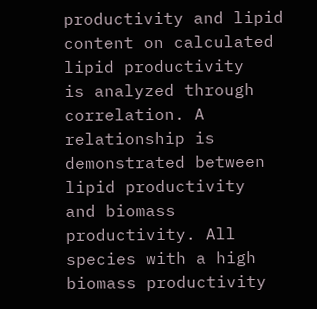productivity and lipid content on calculated lipid productivity
is analyzed through correlation. A relationship is demonstrated between lipid productivity
and biomass productivity. All species with a high biomass productivity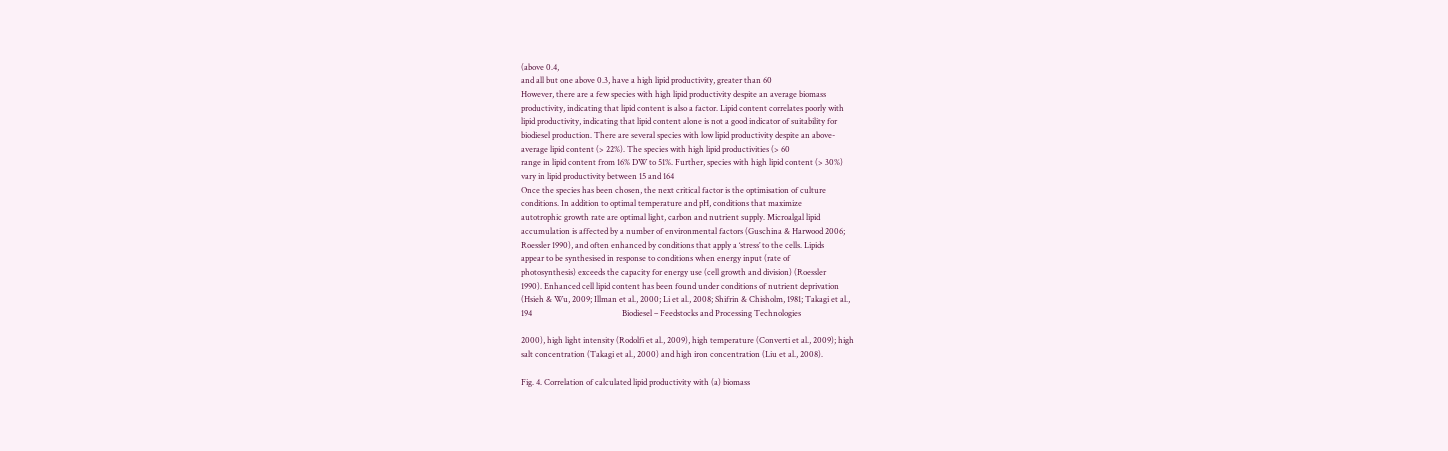(above 0.4,
and all but one above 0.3, have a high lipid productivity, greater than 60
However, there are a few species with high lipid productivity despite an average biomass
productivity, indicating that lipid content is also a factor. Lipid content correlates poorly with
lipid productivity, indicating that lipid content alone is not a good indicator of suitability for
biodiesel production. There are several species with low lipid productivity despite an above-
average lipid content (> 22%). The species with high lipid productivities (> 60
range in lipid content from 16% DW to 51%. Further, species with high lipid content (> 30%)
vary in lipid productivity between 15 and 164
Once the species has been chosen, the next critical factor is the optimisation of culture
conditions. In addition to optimal temperature and pH, conditions that maximize
autotrophic growth rate are optimal light, carbon and nutrient supply. Microalgal lipid
accumulation is affected by a number of environmental factors (Guschina & Harwood 2006;
Roessler 1990), and often enhanced by conditions that apply a ‘stress’ to the cells. Lipids
appear to be synthesised in response to conditions when energy input (rate of
photosynthesis) exceeds the capacity for energy use (cell growth and division) (Roessler
1990). Enhanced cell lipid content has been found under conditions of nutrient deprivation
(Hsieh & Wu, 2009; Illman et al., 2000; Li et al., 2008; Shifrin & Chisholm, 1981; Takagi et al.,
194                                             Biodiesel – Feedstocks and Processing Technologies

2000), high light intensity (Rodolfi et al., 2009), high temperature (Converti et al., 2009); high
salt concentration (Takagi et al., 2000) and high iron concentration (Liu et al., 2008).

Fig. 4. Correlation of calculated lipid productivity with (a) biomass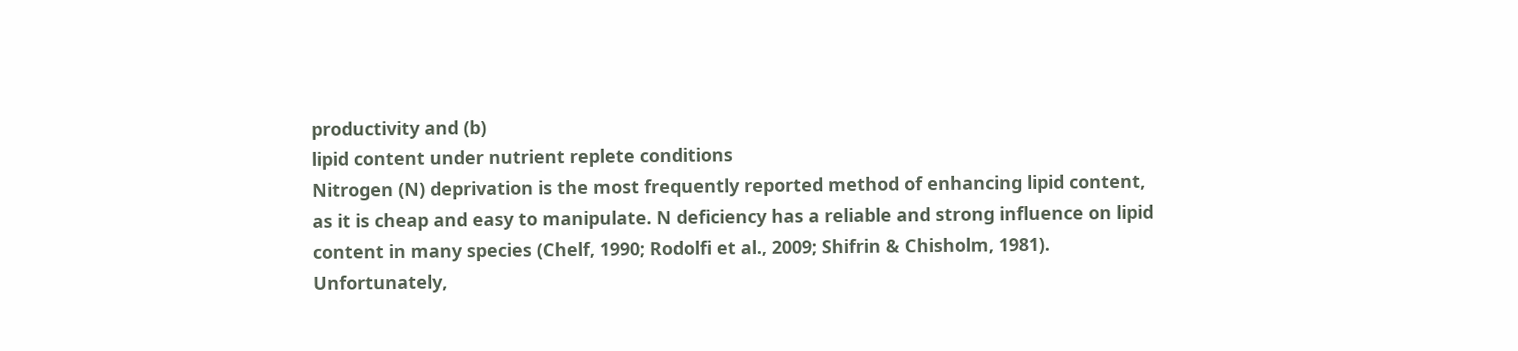productivity and (b)
lipid content under nutrient replete conditions
Nitrogen (N) deprivation is the most frequently reported method of enhancing lipid content,
as it is cheap and easy to manipulate. N deficiency has a reliable and strong influence on lipid
content in many species (Chelf, 1990; Rodolfi et al., 2009; Shifrin & Chisholm, 1981).
Unfortunately,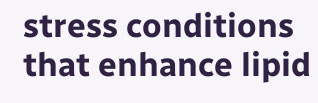stress conditions that enhance lipid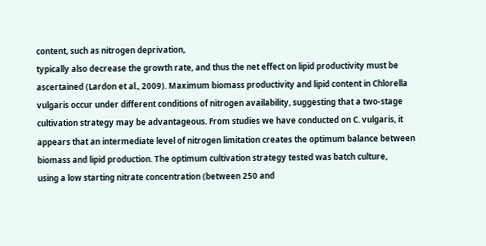content, such as nitrogen deprivation,
typically also decrease the growth rate, and thus the net effect on lipid productivity must be
ascertained (Lardon et al., 2009). Maximum biomass productivity and lipid content in Chlorella
vulgaris occur under different conditions of nitrogen availability, suggesting that a two-stage
cultivation strategy may be advantageous. From studies we have conducted on C. vulgaris, it
appears that an intermediate level of nitrogen limitation creates the optimum balance between
biomass and lipid production. The optimum cultivation strategy tested was batch culture,
using a low starting nitrate concentration (between 250 and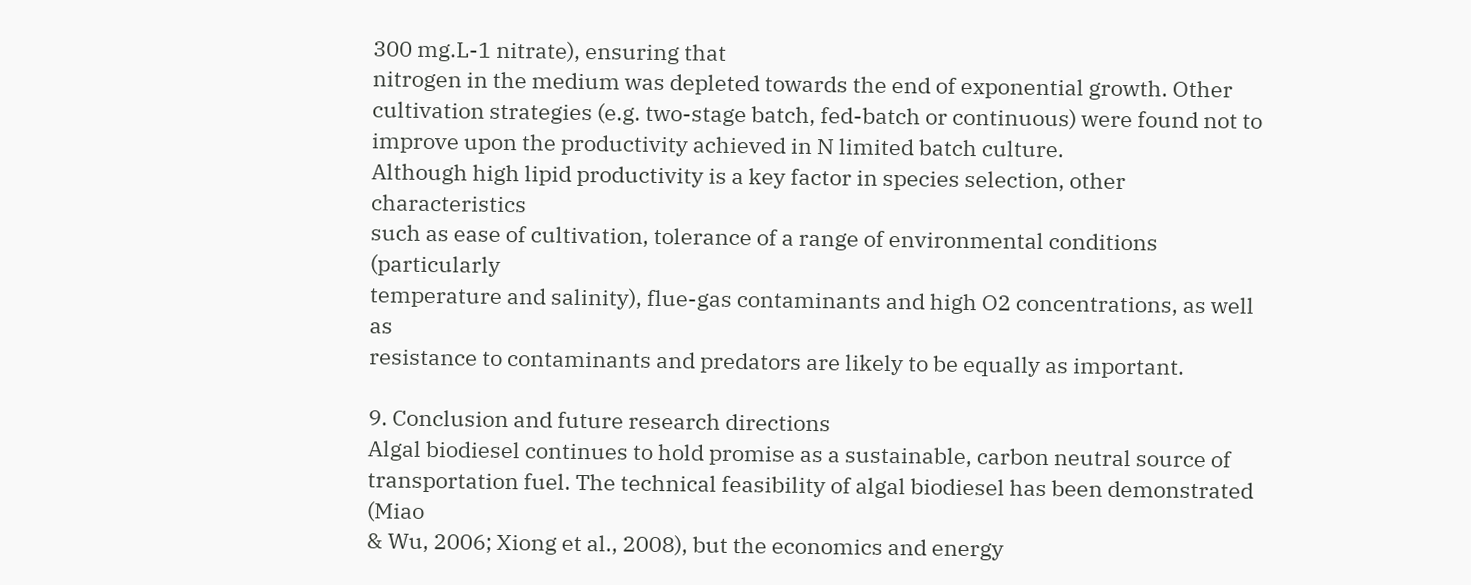300 mg.L-1 nitrate), ensuring that
nitrogen in the medium was depleted towards the end of exponential growth. Other
cultivation strategies (e.g. two-stage batch, fed-batch or continuous) were found not to
improve upon the productivity achieved in N limited batch culture.
Although high lipid productivity is a key factor in species selection, other characteristics
such as ease of cultivation, tolerance of a range of environmental conditions (particularly
temperature and salinity), flue-gas contaminants and high O2 concentrations, as well as
resistance to contaminants and predators are likely to be equally as important.

9. Conclusion and future research directions
Algal biodiesel continues to hold promise as a sustainable, carbon neutral source of
transportation fuel. The technical feasibility of algal biodiesel has been demonstrated (Miao
& Wu, 2006; Xiong et al., 2008), but the economics and energy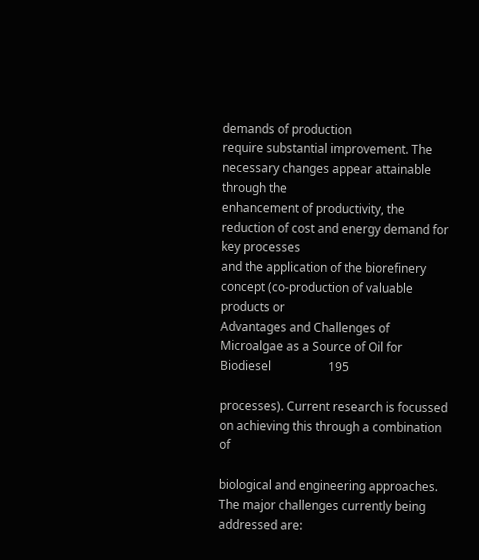demands of production
require substantial improvement. The necessary changes appear attainable through the
enhancement of productivity, the reduction of cost and energy demand for key processes
and the application of the biorefinery concept (co-production of valuable products or
Advantages and Challenges of Microalgae as a Source of Oil for Biodiesel                   195

processes). Current research is focussed on achieving this through a combination of

biological and engineering approaches. The major challenges currently being addressed are: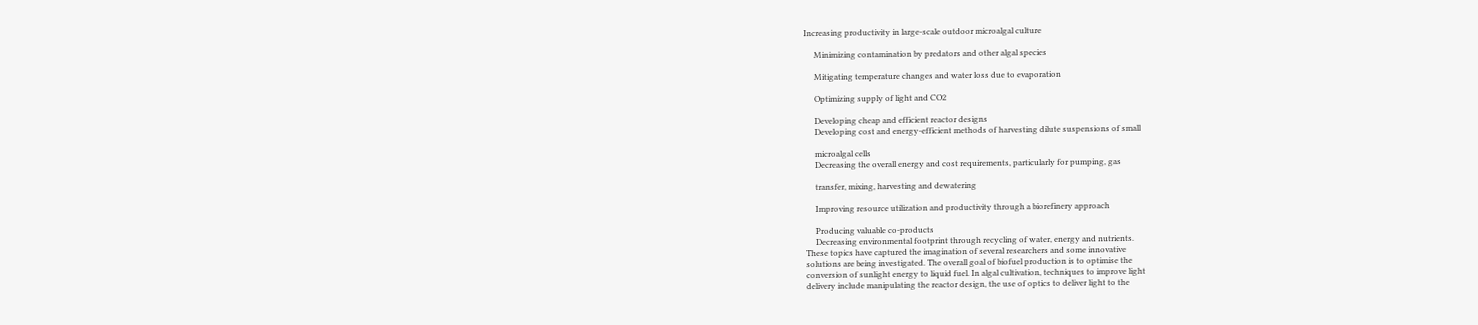Increasing productivity in large-scale outdoor microalgal culture

     Minimizing contamination by predators and other algal species

     Mitigating temperature changes and water loss due to evaporation

     Optimizing supply of light and CO2

     Developing cheap and efficient reactor designs
     Developing cost and energy-efficient methods of harvesting dilute suspensions of small

     microalgal cells
     Decreasing the overall energy and cost requirements, particularly for pumping, gas

     transfer, mixing, harvesting and dewatering

     Improving resource utilization and productivity through a biorefinery approach

     Producing valuable co-products
     Decreasing environmental footprint through recycling of water, energy and nutrients.
These topics have captured the imagination of several researchers and some innovative
solutions are being investigated. The overall goal of biofuel production is to optimise the
conversion of sunlight energy to liquid fuel. In algal cultivation, techniques to improve light
delivery include manipulating the reactor design, the use of optics to deliver light to the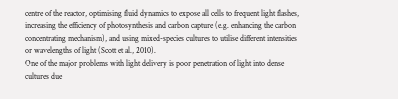centre of the reactor, optimising fluid dynamics to expose all cells to frequent light flashes,
increasing the efficiency of photosynthesis and carbon capture (e.g. enhancing the carbon
concentrating mechanism), and using mixed-species cultures to utilise different intensities
or wavelengths of light (Scott et al., 2010).
One of the major problems with light delivery is poor penetration of light into dense
cultures due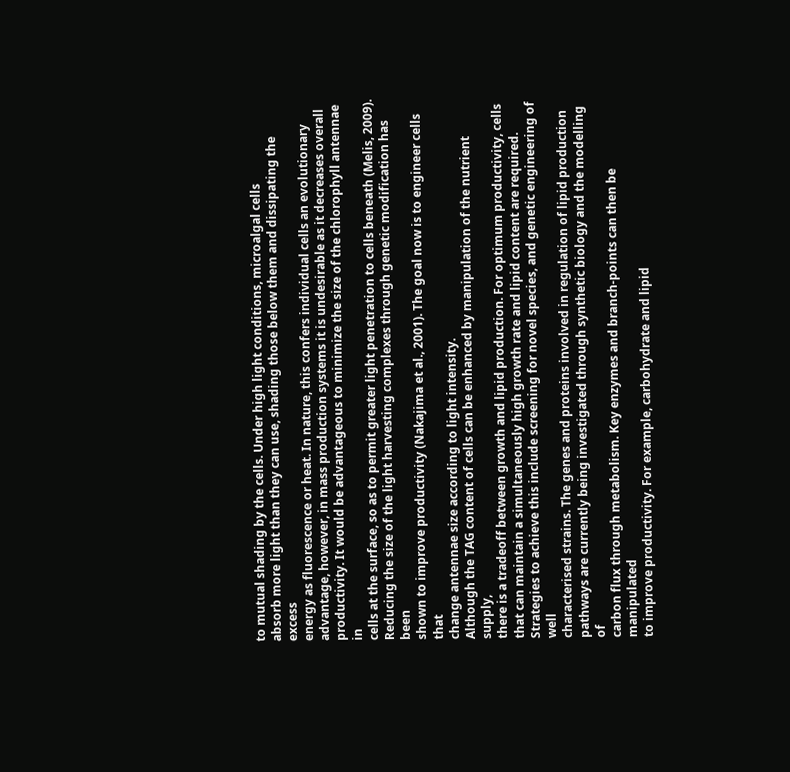to mutual shading by the cells. Under high light conditions, microalgal cells
absorb more light than they can use, shading those below them and dissipating the excess
energy as fluorescence or heat. In nature, this confers individual cells an evolutionary
advantage, however, in mass production systems it is undesirable as it decreases overall
productivity. It would be advantageous to minimize the size of the chlorophyll antennae in
cells at the surface, so as to permit greater light penetration to cells beneath (Melis, 2009).
Reducing the size of the light harvesting complexes through genetic modification has been
shown to improve productivity (Nakajima et al., 2001). The goal now is to engineer cells that
change antennae size according to light intensity.
Although the TAG content of cells can be enhanced by manipulation of the nutrient supply,
there is a tradeoff between growth and lipid production. For optimum productivity, cells
that can maintain a simultaneously high growth rate and lipid content are required.
Strategies to achieve this include screening for novel species, and genetic engineering of well
characterised strains. The genes and proteins involved in regulation of lipid production
pathways are currently being investigated through synthetic biology and the modelling of
carbon flux through metabolism. Key enzymes and branch-points can then be manipulated
to improve productivity. For example, carbohydrate and lipid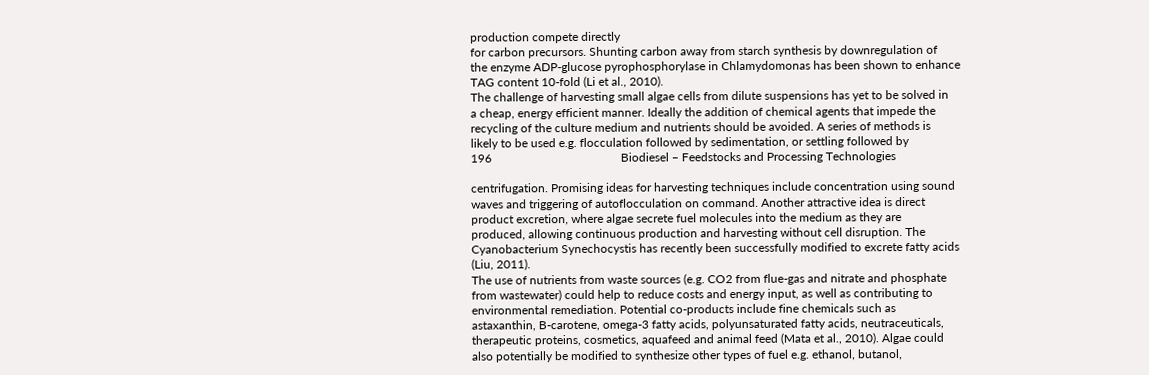production compete directly
for carbon precursors. Shunting carbon away from starch synthesis by downregulation of
the enzyme ADP-glucose pyrophosphorylase in Chlamydomonas has been shown to enhance
TAG content 10-fold (Li et al., 2010).
The challenge of harvesting small algae cells from dilute suspensions has yet to be solved in
a cheap, energy efficient manner. Ideally the addition of chemical agents that impede the
recycling of the culture medium and nutrients should be avoided. A series of methods is
likely to be used e.g. flocculation followed by sedimentation, or settling followed by
196                                           Biodiesel – Feedstocks and Processing Technologies

centrifugation. Promising ideas for harvesting techniques include concentration using sound
waves and triggering of autoflocculation on command. Another attractive idea is direct
product excretion, where algae secrete fuel molecules into the medium as they are
produced, allowing continuous production and harvesting without cell disruption. The
Cyanobacterium Synechocystis has recently been successfully modified to excrete fatty acids
(Liu, 2011).
The use of nutrients from waste sources (e.g. CO2 from flue-gas and nitrate and phosphate
from wastewater) could help to reduce costs and energy input, as well as contributing to
environmental remediation. Potential co-products include fine chemicals such as
astaxanthin, B-carotene, omega-3 fatty acids, polyunsaturated fatty acids, neutraceuticals,
therapeutic proteins, cosmetics, aquafeed and animal feed (Mata et al., 2010). Algae could
also potentially be modified to synthesize other types of fuel e.g. ethanol, butanol,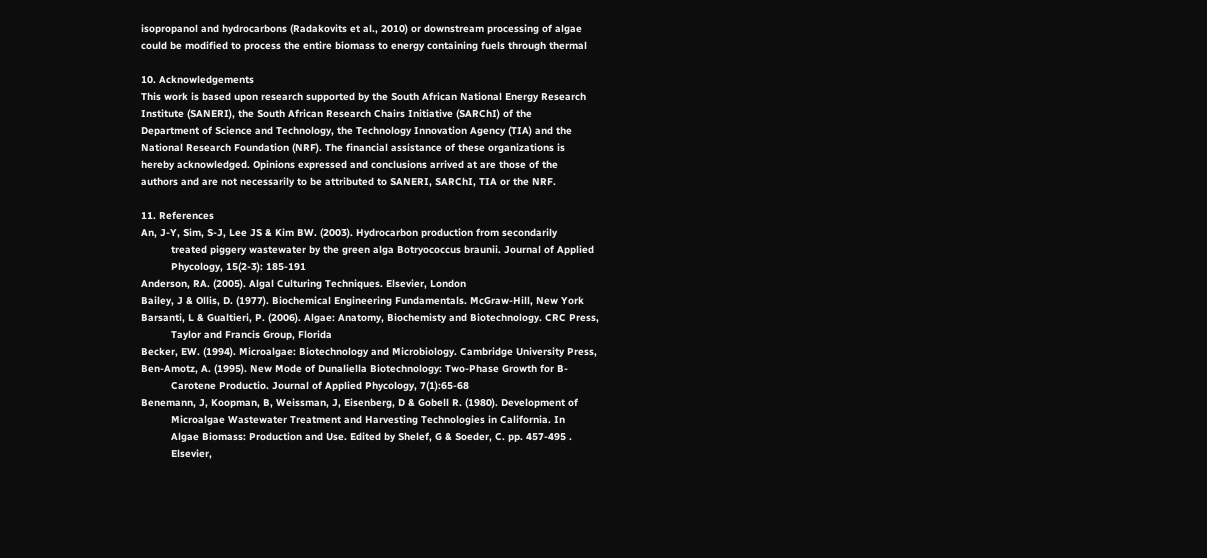isopropanol and hydrocarbons (Radakovits et al., 2010) or downstream processing of algae
could be modified to process the entire biomass to energy containing fuels through thermal

10. Acknowledgements
This work is based upon research supported by the South African National Energy Research
Institute (SANERI), the South African Research Chairs Initiative (SARChI) of the
Department of Science and Technology, the Technology Innovation Agency (TIA) and the
National Research Foundation (NRF). The financial assistance of these organizations is
hereby acknowledged. Opinions expressed and conclusions arrived at are those of the
authors and are not necessarily to be attributed to SANERI, SARChI, TIA or the NRF.

11. References
An, J-Y, Sim, S-J, Lee JS & Kim BW. (2003). Hydrocarbon production from secondarily
          treated piggery wastewater by the green alga Botryococcus braunii. Journal of Applied
          Phycology, 15(2-3): 185-191
Anderson, RA. (2005). Algal Culturing Techniques. Elsevier, London
Bailey, J & Ollis, D. (1977). Biochemical Engineering Fundamentals. McGraw-Hill, New York
Barsanti, L & Gualtieri, P. (2006). Algae: Anatomy, Biochemisty and Biotechnology. CRC Press,
          Taylor and Francis Group, Florida
Becker, EW. (1994). Microalgae: Biotechnology and Microbiology. Cambridge University Press,
Ben-Amotz, A. (1995). New Mode of Dunaliella Biotechnology: Two-Phase Growth for B-
          Carotene Productio. Journal of Applied Phycology, 7(1):65-68
Benemann, J, Koopman, B, Weissman, J, Eisenberg, D & Gobell R. (1980). Development of
          Microalgae Wastewater Treatment and Harvesting Technologies in California. In
          Algae Biomass: Production and Use. Edited by Shelef, G & Soeder, C. pp. 457-495 .
          Elsevier,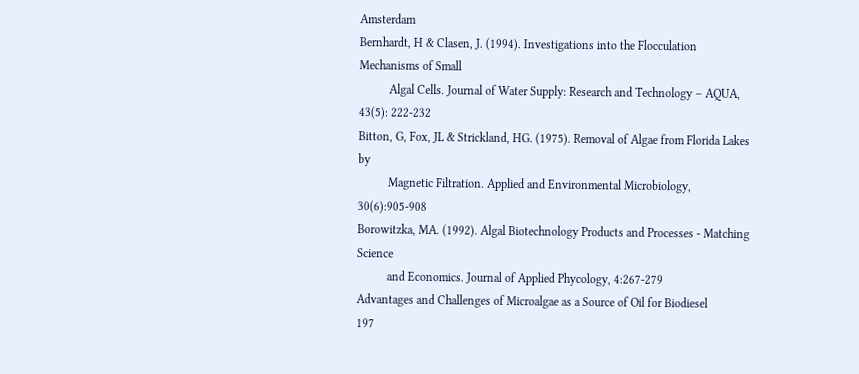Amsterdam
Bernhardt, H & Clasen, J. (1994). Investigations into the Flocculation Mechanisms of Small
          Algal Cells. Journal of Water Supply: Research and Technology – AQUA, 43(5): 222-232
Bitton, G, Fox, JL & Strickland, HG. (1975). Removal of Algae from Florida Lakes by
          Magnetic Filtration. Applied and Environmental Microbiology, 30(6):905-908
Borowitzka, MA. (1992). Algal Biotechnology Products and Processes - Matching Science
          and Economics. Journal of Applied Phycology, 4:267-279
Advantages and Challenges of Microalgae as a Source of Oil for Biodiesel                197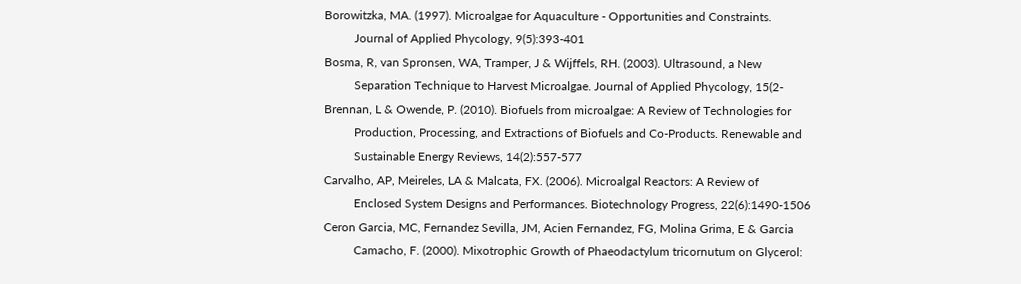Borowitzka, MA. (1997). Microalgae for Aquaculture - Opportunities and Constraints.
          Journal of Applied Phycology, 9(5):393-401
Bosma, R, van Spronsen, WA, Tramper, J & Wijffels, RH. (2003). Ultrasound, a New
          Separation Technique to Harvest Microalgae. Journal of Applied Phycology, 15(2-
Brennan, L & Owende, P. (2010). Biofuels from microalgae: A Review of Technologies for
          Production, Processing, and Extractions of Biofuels and Co-Products. Renewable and
          Sustainable Energy Reviews, 14(2):557-577
Carvalho, AP, Meireles, LA & Malcata, FX. (2006). Microalgal Reactors: A Review of
          Enclosed System Designs and Performances. Biotechnology Progress, 22(6):1490-1506
Ceron Garcia, MC, Fernandez Sevilla, JM, Acien Fernandez, FG, Molina Grima, E & Garcia
          Camacho, F. (2000). Mixotrophic Growth of Phaeodactylum tricornutum on Glycerol: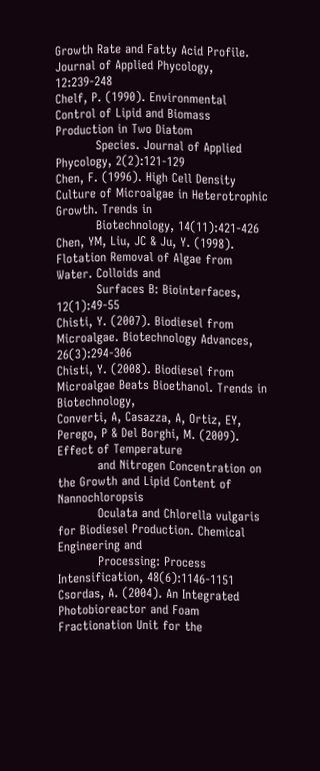Growth Rate and Fatty Acid Profile. Journal of Applied Phycology, 12:239-248
Chelf, P. (1990). Environmental Control of Lipid and Biomass Production in Two Diatom
          Species. Journal of Applied Phycology, 2(2):121-129
Chen, F. (1996). High Cell Density Culture of Microalgae in Heterotrophic Growth. Trends in
          Biotechnology, 14(11):421-426
Chen, YM, Liu, JC & Ju, Y. (1998). Flotation Removal of Algae from Water. Colloids and
          Surfaces B: Biointerfaces, 12(1):49-55
Chisti, Y. (2007). Biodiesel from Microalgae. Biotechnology Advances, 26(3):294-306
Chisti, Y. (2008). Biodiesel from Microalgae Beats Bioethanol. Trends in Biotechnology,
Converti, A, Casazza, A, Ortiz, EY, Perego, P & Del Borghi, M. (2009). Effect of Temperature
          and Nitrogen Concentration on the Growth and Lipid Content of Nannochloropsis
          Oculata and Chlorella vulgaris for Biodiesel Production. Chemical Engineering and
          Processing: Process Intensification, 48(6):1146-1151
Csordas, A. (2004). An Integrated Photobioreactor and Foam Fractionation Unit for the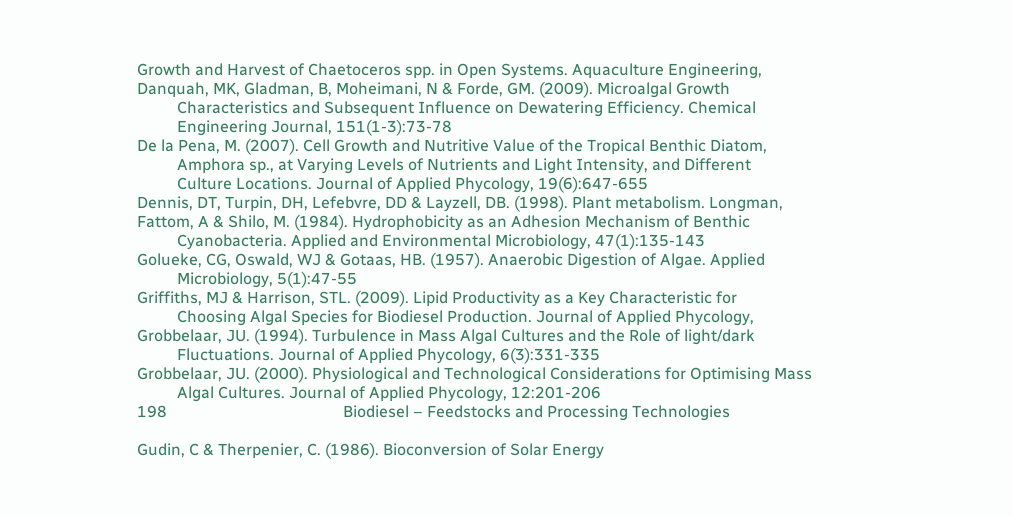Growth and Harvest of Chaetoceros spp. in Open Systems. Aquaculture Engineering,
Danquah, MK, Gladman, B, Moheimani, N & Forde, GM. (2009). Microalgal Growth
          Characteristics and Subsequent Influence on Dewatering Efficiency. Chemical
          Engineering Journal, 151(1-3):73-78
De la Pena, M. (2007). Cell Growth and Nutritive Value of the Tropical Benthic Diatom,
          Amphora sp., at Varying Levels of Nutrients and Light Intensity, and Different
          Culture Locations. Journal of Applied Phycology, 19(6):647-655
Dennis, DT, Turpin, DH, Lefebvre, DD & Layzell, DB. (1998). Plant metabolism. Longman,
Fattom, A & Shilo, M. (1984). Hydrophobicity as an Adhesion Mechanism of Benthic
          Cyanobacteria. Applied and Environmental Microbiology, 47(1):135-143
Golueke, CG, Oswald, WJ & Gotaas, HB. (1957). Anaerobic Digestion of Algae. Applied
          Microbiology, 5(1):47-55
Griffiths, MJ & Harrison, STL. (2009). Lipid Productivity as a Key Characteristic for
          Choosing Algal Species for Biodiesel Production. Journal of Applied Phycology,
Grobbelaar, JU. (1994). Turbulence in Mass Algal Cultures and the Role of light/dark
          Fluctuations. Journal of Applied Phycology, 6(3):331-335
Grobbelaar, JU. (2000). Physiological and Technological Considerations for Optimising Mass
          Algal Cultures. Journal of Applied Phycology, 12:201-206
198                                            Biodiesel – Feedstocks and Processing Technologies

Gudin, C & Therpenier, C. (1986). Bioconversion of Solar Energy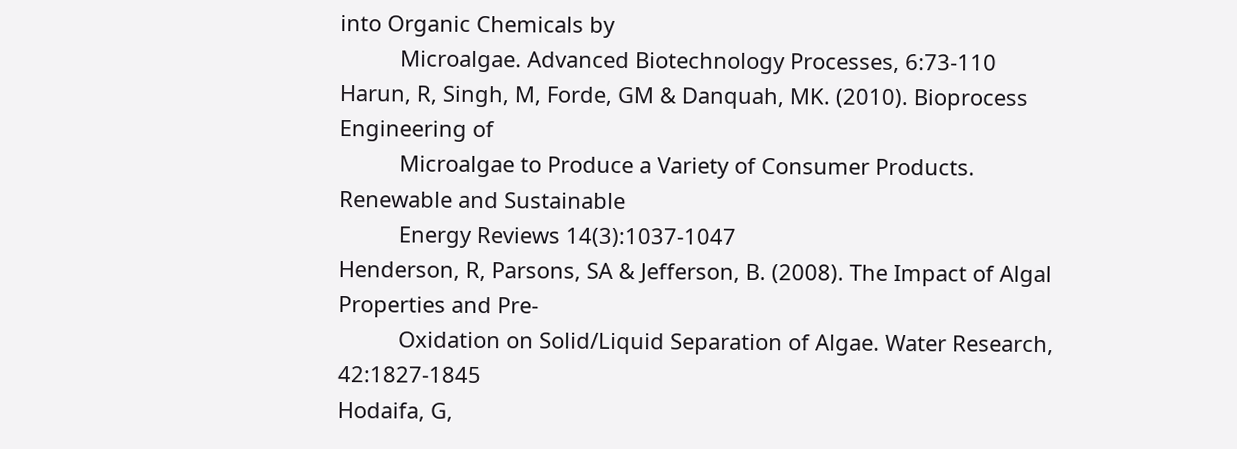into Organic Chemicals by
          Microalgae. Advanced Biotechnology Processes, 6:73-110
Harun, R, Singh, M, Forde, GM & Danquah, MK. (2010). Bioprocess Engineering of
          Microalgae to Produce a Variety of Consumer Products. Renewable and Sustainable
          Energy Reviews 14(3):1037-1047
Henderson, R, Parsons, SA & Jefferson, B. (2008). The Impact of Algal Properties and Pre-
          Oxidation on Solid/Liquid Separation of Algae. Water Research, 42:1827-1845
Hodaifa, G,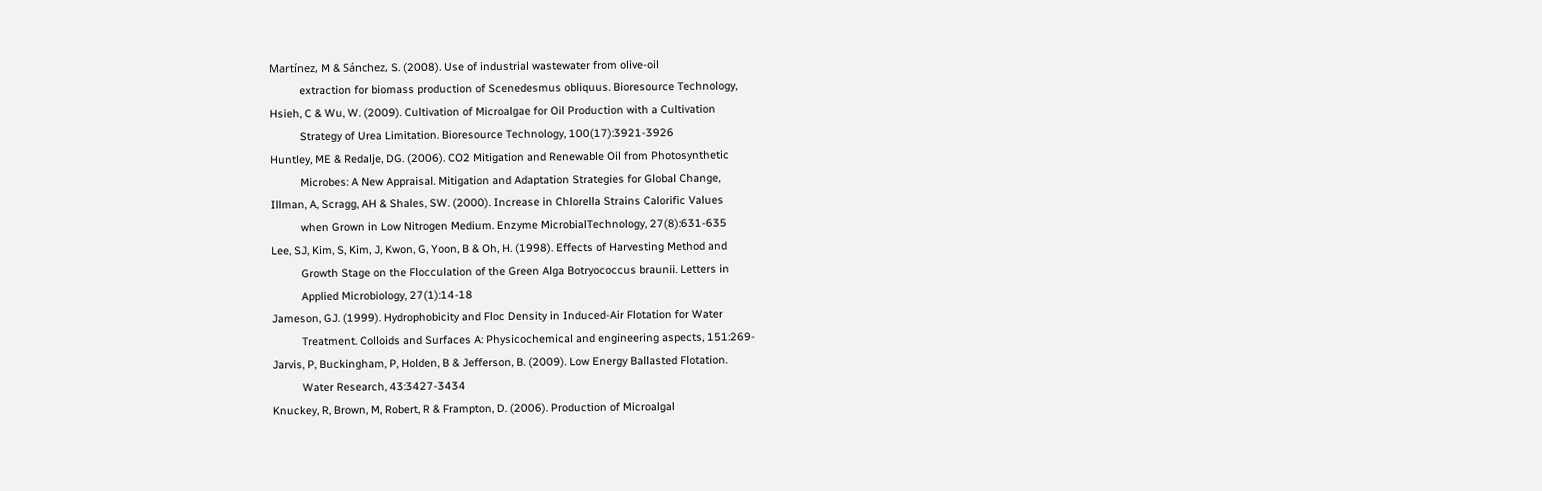Martínez, M & Sánchez, S. (2008). Use of industrial wastewater from olive-oil
          extraction for biomass production of Scenedesmus obliquus. Bioresource Technology,
Hsieh, C & Wu, W. (2009). Cultivation of Microalgae for Oil Production with a Cultivation
          Strategy of Urea Limitation. Bioresource Technology, 100(17):3921-3926
Huntley, ME & Redalje, DG. (2006). CO2 Mitigation and Renewable Oil from Photosynthetic
          Microbes: A New Appraisal. Mitigation and Adaptation Strategies for Global Change,
Illman, A, Scragg, AH & Shales, SW. (2000). Increase in Chlorella Strains Calorific Values
          when Grown in Low Nitrogen Medium. Enzyme MicrobialTechnology, 27(8):631-635
Lee, SJ, Kim, S, Kim, J, Kwon, G, Yoon, B & Oh, H. (1998). Effects of Harvesting Method and
          Growth Stage on the Flocculation of the Green Alga Botryococcus braunii. Letters in
          Applied Microbiology, 27(1):14-18
Jameson, GJ. (1999). Hydrophobicity and Floc Density in Induced-Air Flotation for Water
          Treatment. Colloids and Surfaces A: Physicochemical and engineering aspects, 151:269-
Jarvis, P, Buckingham, P, Holden, B & Jefferson, B. (2009). Low Energy Ballasted Flotation.
          Water Research, 43:3427-3434
Knuckey, R, Brown, M, Robert, R & Frampton, D. (2006). Production of Microalgal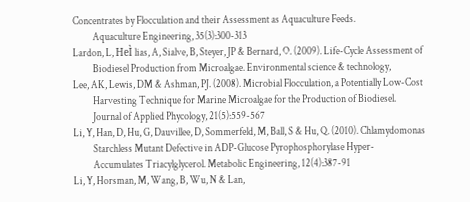Concentrates by Flocculation and their Assessment as Aquaculture Feeds.
          Aquaculture Engineering, 35(3):300-313
Lardon, L, HeÌ lias, A, Sialve, B, Steyer, JP & Bernard, O. (2009). Life-Cycle Assessment of
          Biodiesel Production from Microalgae. Environmental science & technology,
Lee, AK, Lewis, DM & Ashman, PJ. (2008). Microbial Flocculation, a Potentially Low-Cost
          Harvesting Technique for Marine Microalgae for the Production of Biodiesel.
          Journal of Applied Phycology, 21(5):559-567
Li, Y, Han, D, Hu, G, Dauvillee, D, Sommerfeld, M, Ball, S & Hu, Q. (2010). Chlamydomonas
          Starchless Mutant Defective in ADP-Glucose Pyrophosphorylase Hyper-
          Accumulates Triacylglycerol. Metabolic Engineering, 12(4):387-91
Li, Y, Horsman, M, Wang, B, Wu, N & Lan,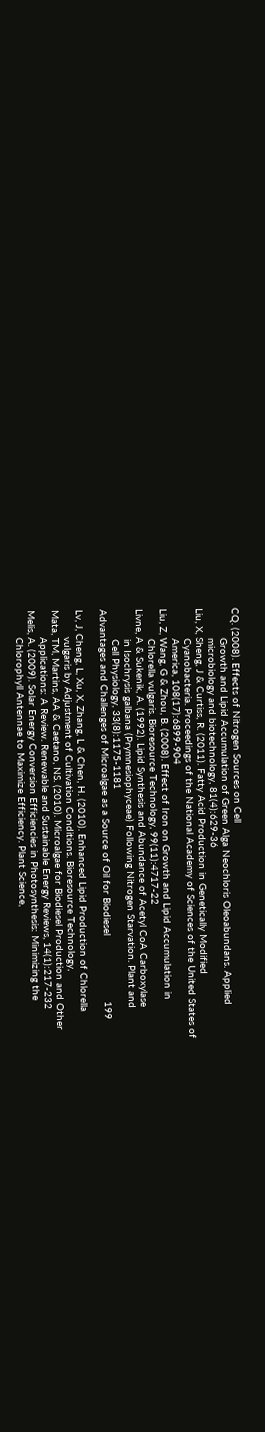CQ. (2008). Effects of Nitrogen Sources on Cell
          Growth and Lipid Accumulation of Green Alga Neochloris Oleoabundans. Applied
          microbiology and biotechnology, 81(4):629-36
Liu, X, Sheng, J & Curtiss, R. (2011). Fatty Acid Production in Genetically Modified
          Cyanobacteria. Proceedings of the National Academy of Sciences of the United States of
          America, 108(17):6899-904
Liu, Z, Wang, G & Zhou, B. (2008). Effect of Iron on Growth and Lipid Accumulation in
          Chlorella vulgaris. Bioresource Technology, 99(11):4717-22
Livne, A & Sukenik, A. (1992). Lipid Synthesis and Abundance of Acetyl CoA Carboxylase
          in Isochrysis galbana (Prymnesiophyceae) Following Nitrogen Starvation. Plant and
          Cell Physiology, 33(8):1175-1181
Advantages and Challenges of Microalgae as a Source of Oil for Biodiesel                      199

Lv, J, Cheng, L, Xu, X, Zhang, L & Chen, H. (2010). Enhanced Lipid Production of Chlorella
         vulgaris by Adjustment of Cultivation Conditions. Bioresource Technology,
Mata, TM, Martins, AA & Caetano, NS. (2010). Microalgae for Biodiesel Production and Other
         Applications: A Review. Renewable and Sustainable Energy Reviews, 14(1):217-232
Melis, A. (2009). Solar Energy Conversion Efficiencies in Photosynthesis: Minimizing the
         Chlorophyll Antennae to Maximize Efficiency. Plant Science,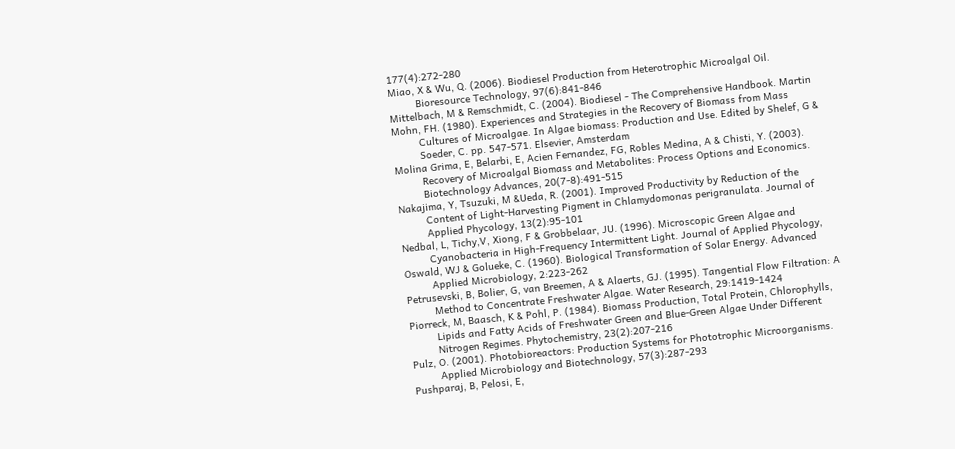177(4):272-280
Miao, X & Wu, Q. (2006). Biodiesel Production from Heterotrophic Microalgal Oil.
         Bioresource Technology, 97(6):841-846
Mittelbach, M & Remschmidt, C. (2004). Biodiesel - The Comprehensive Handbook. Martin
Mohn, FH. (1980). Experiences and Strategies in the Recovery of Biomass from Mass
         Cultures of Microalgae. In Algae biomass: Production and Use. Edited by Shelef, G &
         Soeder, C. pp. 547-571. Elsevier, Amsterdam
Molina Grima, E, Belarbi, E, Acien Fernandez, FG, Robles Medina, A & Chisti, Y. (2003).
         Recovery of Microalgal Biomass and Metabolites: Process Options and Economics.
         Biotechnology Advances, 20(7-8):491-515
Nakajima, Y, Tsuzuki, M &Ueda, R. (2001). Improved Productivity by Reduction of the
         Content of Light-Harvesting Pigment in Chlamydomonas perigranulata. Journal of
         Applied Phycology, 13(2):95-101
Nedbal, L, Tichy,V, Xiong, F & Grobbelaar, JU. (1996). Microscopic Green Algae and
         Cyanobacteria in High-Frequency Intermittent Light. Journal of Applied Phycology,
Oswald, WJ & Golueke, C. (1960). Biological Transformation of Solar Energy. Advanced
         Applied Microbiology, 2:223-262
Petrusevski, B, Bolier, G, van Breemen, A & Alaerts, GJ. (1995). Tangential Flow Filtration: A
         Method to Concentrate Freshwater Algae. Water Research, 29:1419-1424
Piorreck, M, Baasch, K & Pohl, P. (1984). Biomass Production, Total Protein, Chlorophylls,
         Lipids and Fatty Acids of Freshwater Green and Blue-Green Algae Under Different
         Nitrogen Regimes. Phytochemistry, 23(2):207-216
Pulz, O. (2001). Photobioreactors: Production Systems for Phototrophic Microorganisms.
         Applied Microbiology and Biotechnology, 57(3):287-293
Pushparaj, B, Pelosi, E,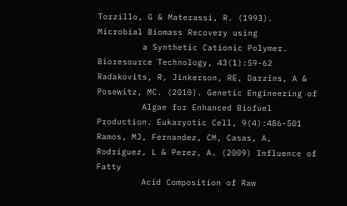Torzillo, G & Materassi, R. (1993). Microbial Biomass Recovery using
         a Synthetic Cationic Polymer. Bioresource Technology, 43(1):59-62
Radakovits, R, Jinkerson, RE, Darzins, A & Posewitz, MC. (2010). Genetic Engineering of
         Algae for Enhanced Biofuel Production. Eukaryotic Cell, 9(4):486-501
Ramos, MJ, Fernandez, CM, Casas, A, Rodriguez, L & Perez, A. (2009) Influence of Fatty
         Acid Composition of Raw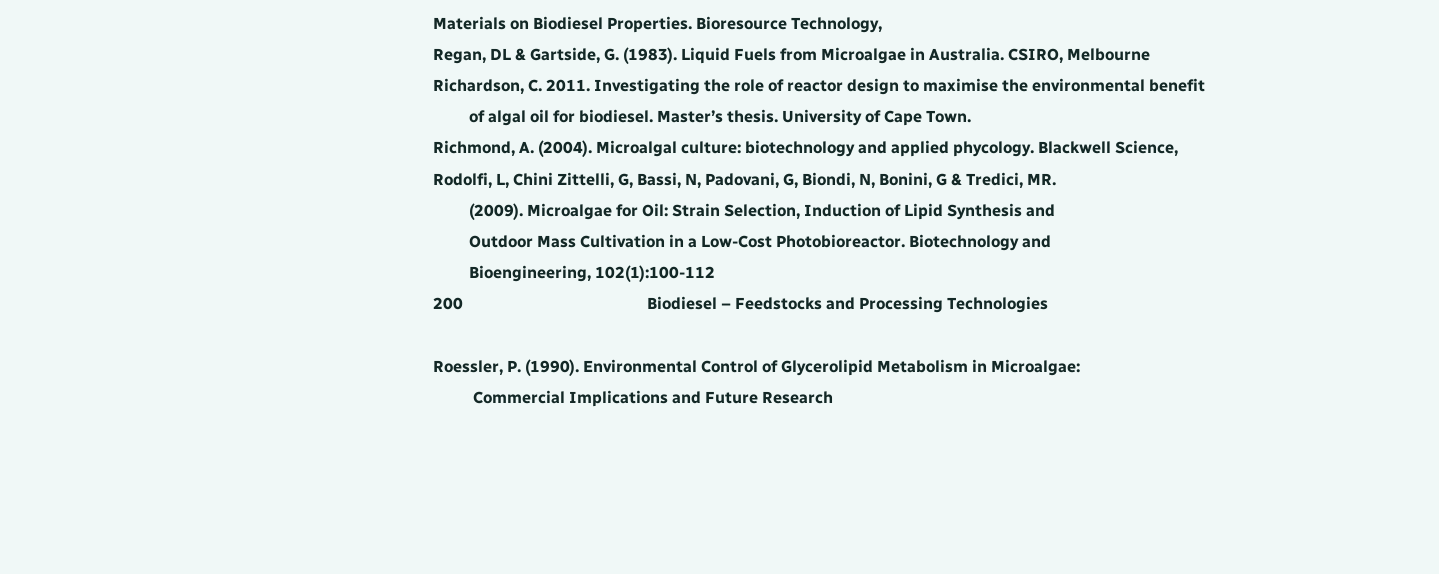Materials on Biodiesel Properties. Bioresource Technology,
Regan, DL & Gartside, G. (1983). Liquid Fuels from Microalgae in Australia. CSIRO, Melbourne
Richardson, C. 2011. Investigating the role of reactor design to maximise the environmental benefit
         of algal oil for biodiesel. Master’s thesis. University of Cape Town.
Richmond, A. (2004). Microalgal culture: biotechnology and applied phycology. Blackwell Science,
Rodolfi, L, Chini Zittelli, G, Bassi, N, Padovani, G, Biondi, N, Bonini, G & Tredici, MR.
         (2009). Microalgae for Oil: Strain Selection, Induction of Lipid Synthesis and
         Outdoor Mass Cultivation in a Low-Cost Photobioreactor. Biotechnology and
         Bioengineering, 102(1):100-112
200                                              Biodiesel – Feedstocks and Processing Technologies

Roessler, P. (1990). Environmental Control of Glycerolipid Metabolism in Microalgae:
          Commercial Implications and Future Research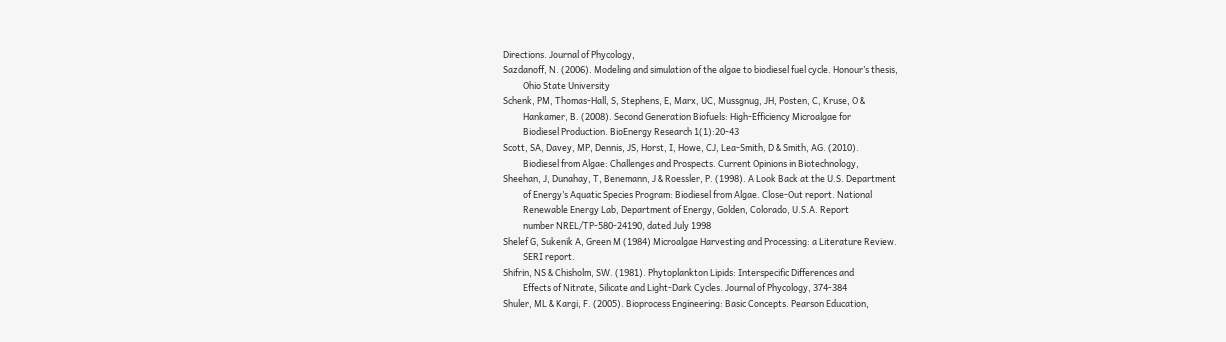Directions. Journal of Phycology,
Sazdanoff, N. (2006). Modeling and simulation of the algae to biodiesel fuel cycle. Honour’s thesis,
          Ohio State University
Schenk, PM, Thomas-Hall, S, Stephens, E, Marx, UC, Mussgnug, JH, Posten, C, Kruse, O &
          Hankamer, B. (2008). Second Generation Biofuels: High-Efficiency Microalgae for
          Biodiesel Production. BioEnergy Research 1(1):20-43
Scott, SA, Davey, MP, Dennis, JS, Horst, I, Howe, CJ, Lea-Smith, D & Smith, AG. (2010).
          Biodiesel from Algae: Challenges and Prospects. Current Opinions in Biotechnology,
Sheehan, J, Dunahay, T, Benemann, J & Roessler, P. (1998). A Look Back at the U.S. Department
          of Energy’s Aquatic Species Program: Biodiesel from Algae. Close-Out report. National
          Renewable Energy Lab, Department of Energy, Golden, Colorado, U.S.A. Report
          number NREL/TP-580-24190, dated July 1998
Shelef G, Sukenik A, Green M (1984) Microalgae Harvesting and Processing: a Literature Review.
          SERI report.
Shifrin, NS & Chisholm, SW. (1981). Phytoplankton Lipids: Interspecific Differences and
          Effects of Nitrate, Silicate and Light-Dark Cycles. Journal of Phycology, 374-384
Shuler, ML & Kargi, F. (2005). Bioprocess Engineering: Basic Concepts. Pearson Education,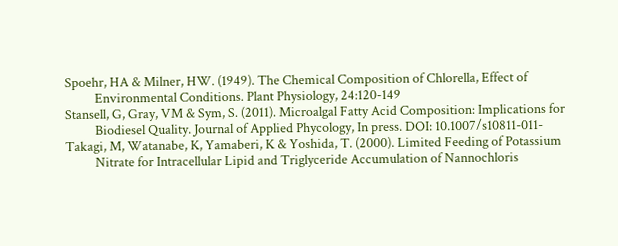Spoehr, HA & Milner, HW. (1949). The Chemical Composition of Chlorella, Effect of
          Environmental Conditions. Plant Physiology, 24:120-149
Stansell, G, Gray, VM & Sym, S. (2011). Microalgal Fatty Acid Composition: Implications for
          Biodiesel Quality. Journal of Applied Phycology, In press. DOI: 10.1007/s10811-011-
Takagi, M, Watanabe, K, Yamaberi, K & Yoshida, T. (2000). Limited Feeding of Potassium
          Nitrate for Intracellular Lipid and Triglyceride Accumulation of Nannochloris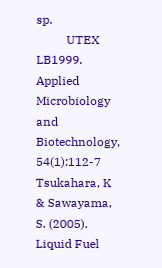sp.
          UTEX LB1999. Applied Microbiology and Biotechnology, 54(1):112-7
Tsukahara, K & Sawayama, S. (2005). Liquid Fuel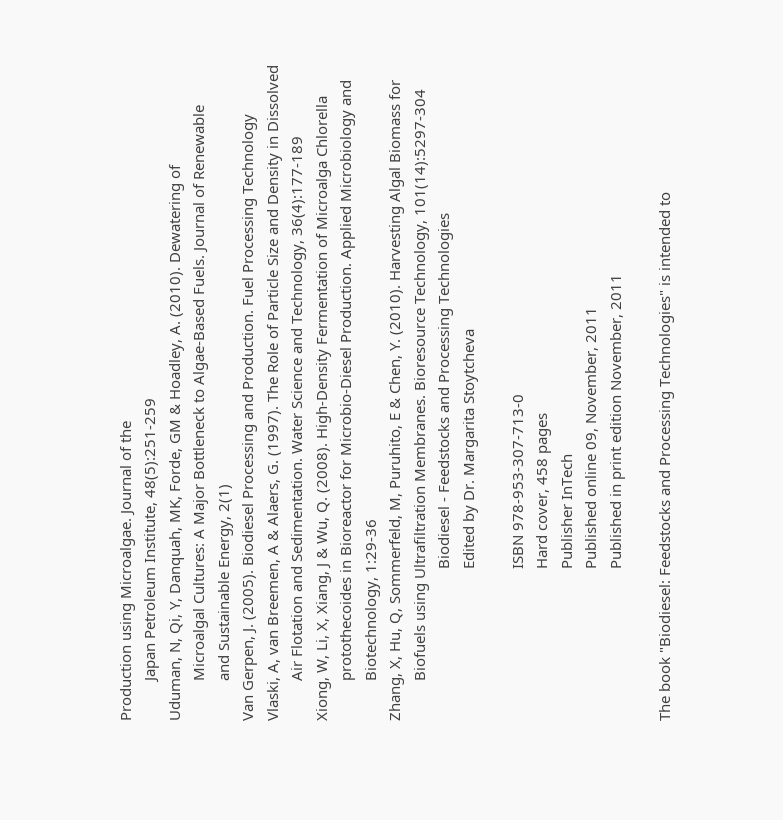Production using Microalgae. Journal of the
          Japan Petroleum Institute, 48(5):251-259
Uduman, N, Qi, Y, Danquah, MK, Forde, GM & Hoadley, A. (2010). Dewatering of
          Microalgal Cultures: A Major Bottleneck to Algae-Based Fuels. Journal of Renewable
          and Sustainable Energy, 2(1)
Van Gerpen, J. (2005). Biodiesel Processing and Production. Fuel Processing Technology
Vlaski, A, van Breemen, A & Alaers, G. (1997). The Role of Particle Size and Density in Dissolved
          Air Flotation and Sedimentation. Water Science and Technology, 36(4):177-189
Xiong, W, Li, X, Xiang, J & Wu, Q. (2008). High-Density Fermentation of Microalga Chlorella
          protothecoides in Bioreactor for Microbio-Diesel Production. Applied Microbiology and
          Biotechnology, 1:29-36
Zhang, X, Hu, Q, Sommerfeld, M, Puruhito, E & Chen, Y. (2010). Harvesting Algal Biomass for
          Biofuels using Ultrafiltration Membranes. Bioresource Technology, 101(14):5297-304
                                      Biodiesel - Feedstocks and Processing Technologies
                                      Edited by Dr. Margarita Stoytcheva

                                      ISBN 978-953-307-713-0
                                      Hard cover, 458 pages
                                      Publisher InTech
                                      Published online 09, November, 2011
                                      Published in print edition November, 2011

The book "Biodiesel: Feedstocks and Processing Technologies" is intended to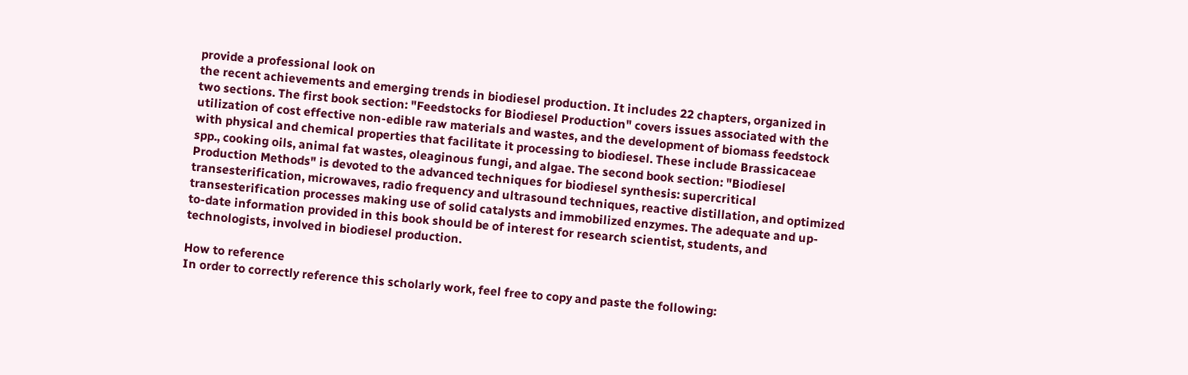provide a professional look on
the recent achievements and emerging trends in biodiesel production. It includes 22 chapters, organized in
two sections. The first book section: "Feedstocks for Biodiesel Production" covers issues associated with the
utilization of cost effective non-edible raw materials and wastes, and the development of biomass feedstock
with physical and chemical properties that facilitate it processing to biodiesel. These include Brassicaceae
spp., cooking oils, animal fat wastes, oleaginous fungi, and algae. The second book section: "Biodiesel
Production Methods" is devoted to the advanced techniques for biodiesel synthesis: supercritical
transesterification, microwaves, radio frequency and ultrasound techniques, reactive distillation, and optimized
transesterification processes making use of solid catalysts and immobilized enzymes. The adequate and up-
to-date information provided in this book should be of interest for research scientist, students, and
technologists, involved in biodiesel production.

How to reference
In order to correctly reference this scholarly work, feel free to copy and paste the following: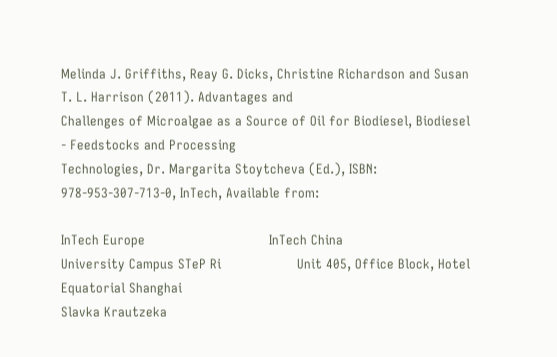Melinda J. Griffiths, Reay G. Dicks, Christine Richardson and Susan T. L. Harrison (2011). Advantages and
Challenges of Microalgae as a Source of Oil for Biodiesel, Biodiesel - Feedstocks and Processing
Technologies, Dr. Margarita Stoytcheva (Ed.), ISBN: 978-953-307-713-0, InTech, Available from:

InTech Europe                               InTech China
University Campus STeP Ri                   Unit 405, Office Block, Hotel Equatorial Shanghai
Slavka Krautzeka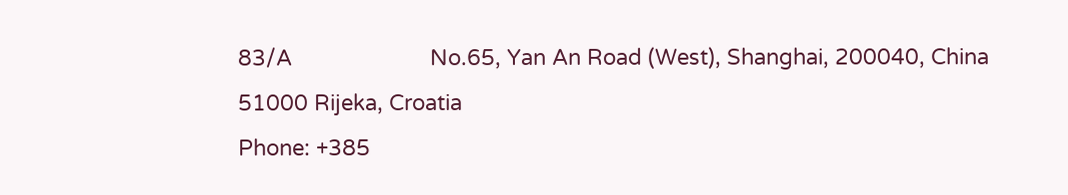83/A                       No.65, Yan An Road (West), Shanghai, 200040, China
51000 Rijeka, Croatia
Phone: +385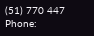(51) 770 447                    Phone: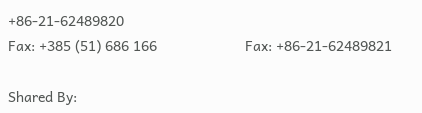+86-21-62489820
Fax: +385 (51) 686 166                      Fax: +86-21-62489821

Shared By: